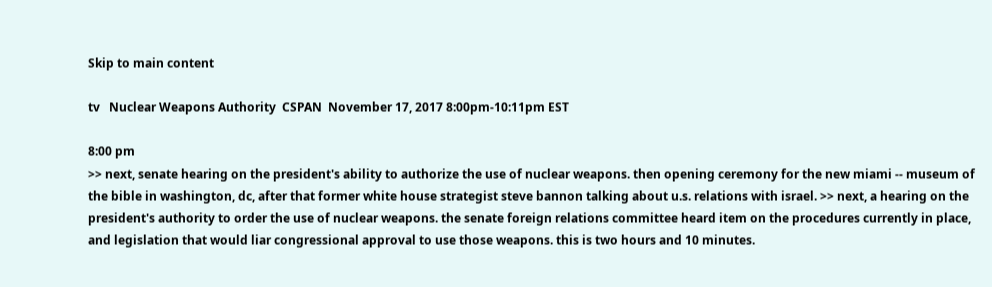Skip to main content

tv   Nuclear Weapons Authority  CSPAN  November 17, 2017 8:00pm-10:11pm EST

8:00 pm
>> next, senate hearing on the president's ability to authorize the use of nuclear weapons. then opening ceremony for the new miami -- museum of the bible in washington, dc, after that former white house strategist steve bannon talking about u.s. relations with israel. >> next, a hearing on the president's authority to order the use of nuclear weapons. the senate foreign relations committee heard item on the procedures currently in place, and legislation that would liar congressional approval to use those weapons. this is two hours and 10 minutes.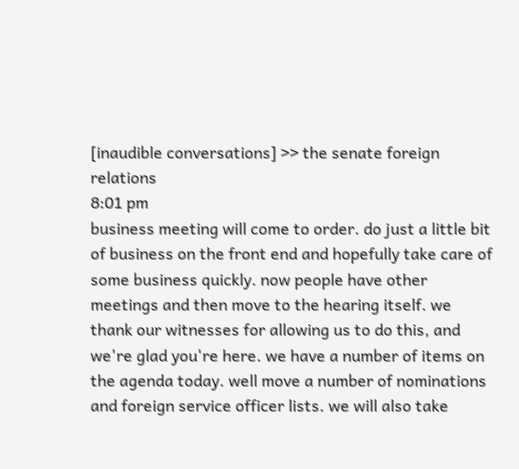[inaudible conversations] >> the senate foreign relations
8:01 pm
business meeting will come to order. do just a little bit of business on the front end and hopefully take care of some business quickly. now people have other meetings and then move to the hearing itself. we thank our witnesses for allowing us to do this, and we're glad you're here. we have a number of items on the agenda today. well move a number of nominations and foreign service officer lists. we will also take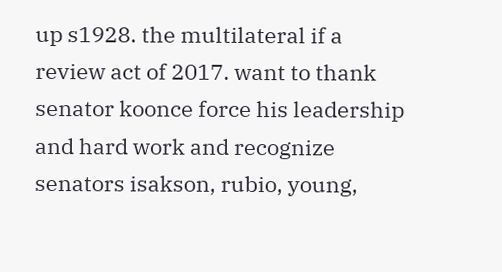up s1928. the multilateral if a review act of 2017. want to thank senator koonce force his leadership and hard work and recognize senators isakson, rubio, young,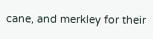cane, and merkley for their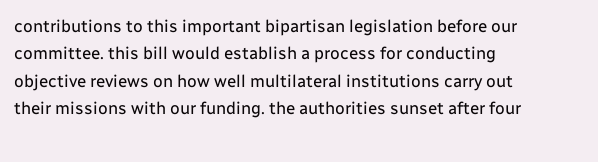contributions to this important bipartisan legislation before our committee. this bill would establish a process for conducting objective reviews on how well multilateral institutions carry out their missions with our funding. the authorities sunset after four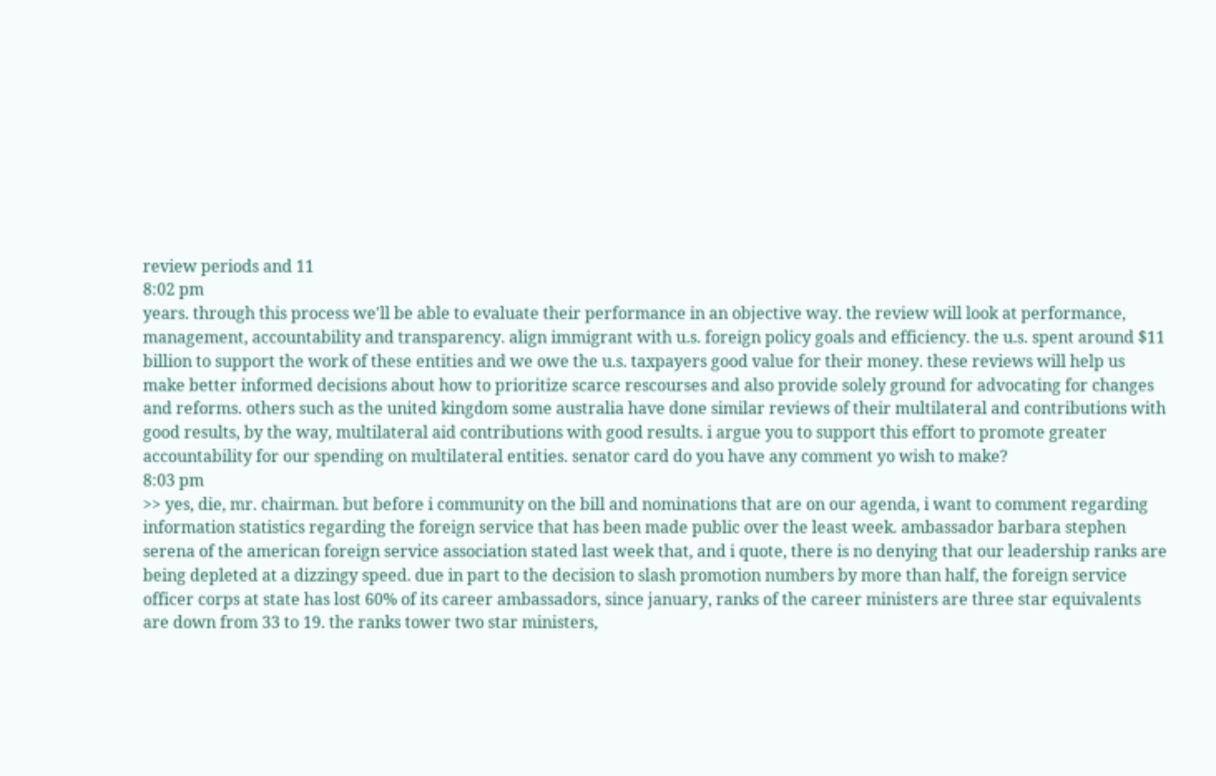review periods and 11
8:02 pm
years. through this process we'll be able to evaluate their performance in an objective way. the review will look at performance, management, accountability and transparency. align immigrant with u.s. foreign policy goals and efficiency. the u.s. spent around $11 billion to support the work of these entities and we owe the u.s. taxpayers good value for their money. these reviews will help us make better informed decisions about how to prioritize scarce rescourses and also provide solely ground for advocating for changes and reforms. others such as the united kingdom some australia have done similar reviews of their multilateral and contributions with good results, by the way, multilateral aid contributions with good results. i argue you to support this effort to promote greater accountability for our spending on multilateral entities. senator card do you have any comment yo wish to make?
8:03 pm
>> yes, die, mr. chairman. but before i community on the bill and nominations that are on our agenda, i want to comment regarding information statistics regarding the foreign service that has been made public over the least week. ambassador barbara stephen serena of the american foreign service association stated last week that, and i quote, there is no denying that our leadership ranks are being depleted at a dizzingy speed. due in part to the decision to slash promotion numbers by more than half, the foreign service officer corps at state has lost 60% of its career ambassadors, since january, ranks of the career ministers are three star equivalents are down from 33 to 19. the ranks tower two star ministers,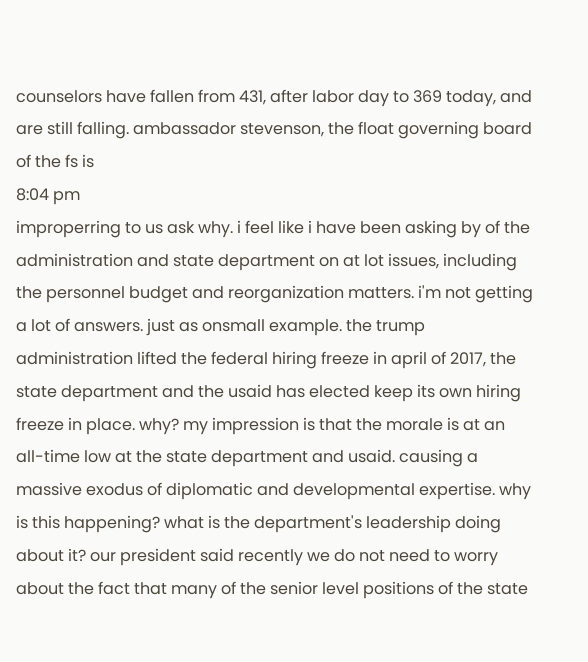counselors have fallen from 431, after labor day to 369 today, and are still falling. ambassador stevenson, the float governing board of the fs is
8:04 pm
improperring to us ask why. i feel like i have been asking by of the administration and state department on at lot issues, including the personnel budget and reorganization matters. i'm not getting a lot of answers. just as onsmall example. the trump administration lifted the federal hiring freeze in april of 2017, the state department and the usaid has elected keep its own hiring freeze in place. why? my impression is that the morale is at an all-time low at the state department and usaid. causing a massive exodus of diplomatic and developmental expertise. why is this happening? what is the department's leadership doing about it? our president said recently we do not need to worry about the fact that many of the senior level positions of the state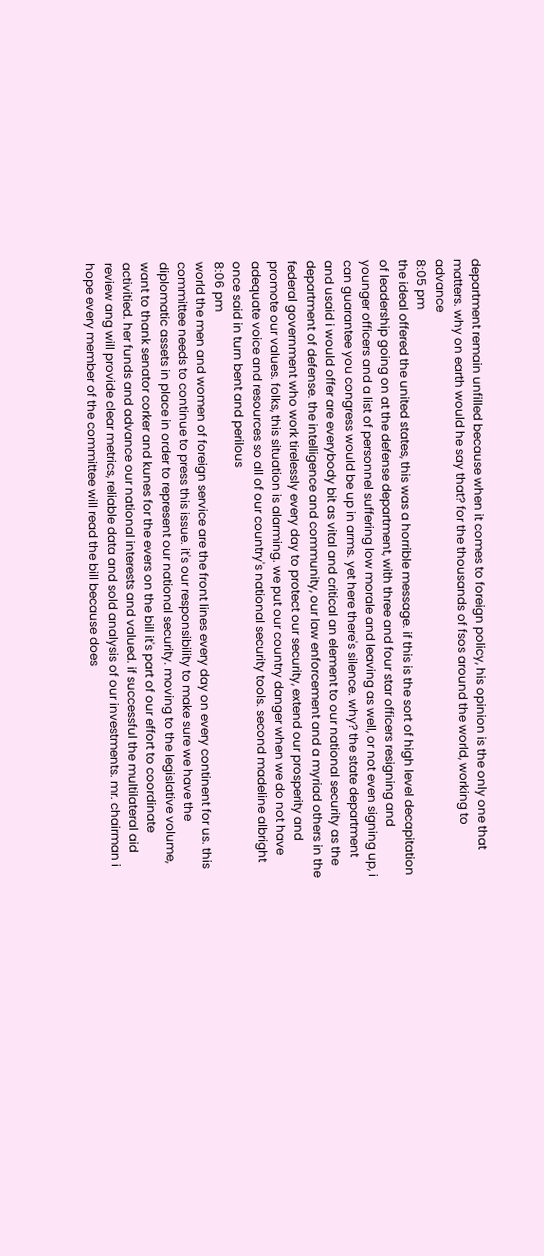department remain unfilled because when it comes to foreign policy, his opinion is the only one that matters. why on earth would he say that? for the thousands of fsos around the world, working to advance
8:05 pm
the ideal offered the united states, this was a horrible message. if this is the sort of high level decapitation of leadership going on at the defense department, with three and four star officers resigning and younger officers and a list of personnel suffering low morale and leaving as well, or not even signing up, i can guarantee you congress would be up in arms. yet here there's silence. why? the state department and usaid i would offer are everybody bit as vital and critical an element to our national security as the department of defense. the intelligence and community, our law enforcement and a myriad others in the federal government who work tirelessly every day to protect our security, extend our prosperity and promote our values. folks, this situation is alarming. we put our country danger when we do not have adequate voice and resources so all of our country's national security tools. second madeline albright once said in turn bent and perilous
8:06 pm
world the men and women of foreign service are the front lines every day on every continent for us. this committee needs to continue to press this issue. it's our responsibility to make sure we have the diplomatic assets in place in order to represent our national security. moving to the legislative volume, want to thank senator corker and kunes for the evers on the bill it's part of our effort to coordinate activitied. her funds and advance our national interests and valued. if successful the multilateral aid review ang will provide clear metrics, reliable data and sold analysis of our investments. mr. chairman i hope every member of the committee will read the bill because does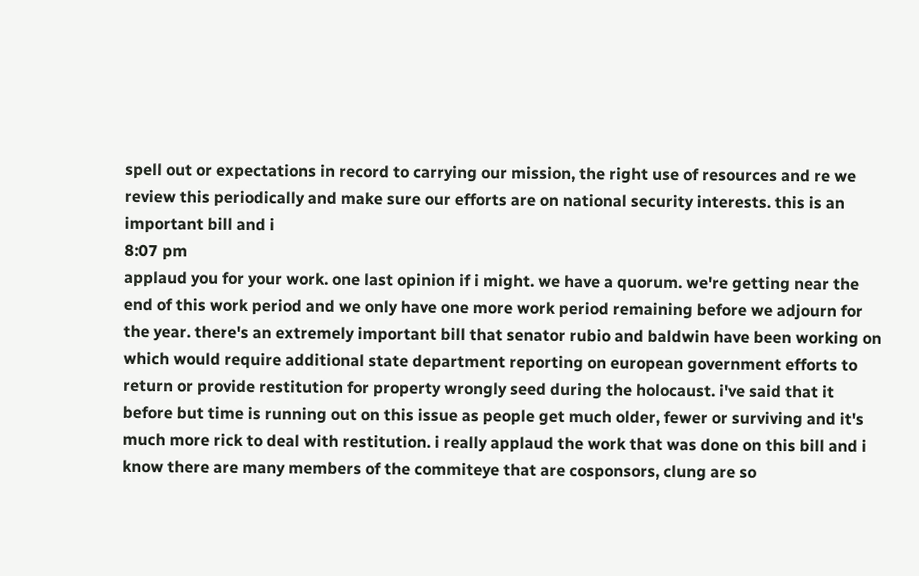spell out or expectations in record to carrying our mission, the right use of resources and re we review this periodically and make sure our efforts are on national security interests. this is an important bill and i
8:07 pm
applaud you for your work. one last opinion if i might. we have a quorum. we're getting near the end of this work period and we only have one more work period remaining before we adjourn for the year. there's an extremely important bill that senator rubio and baldwin have been working on which would require additional state department reporting on european government efforts to return or provide restitution for property wrongly seed during the holocaust. i've said that it before but time is running out on this issue as people get much older, fewer or surviving and it's much more rick to deal with restitution. i really applaud the work that was done on this bill and i know there are many members of the commiteye that are cosponsors, clung are so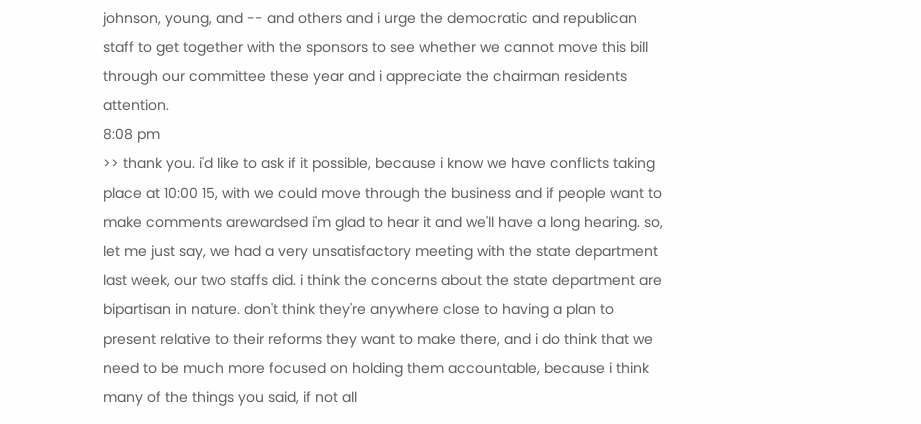johnson, young, and -- and others and i urge the democratic and republican staff to get together with the sponsors to see whether we cannot move this bill through our committee these year and i appreciate the chairman residents attention.
8:08 pm
>> thank you. i'd like to ask if it possible, because i know we have conflicts taking place at 10:00 15, with we could move through the business and if people want to make comments arewardsed i'm glad to hear it and we'll have a long hearing. so, let me just say, we had a very unsatisfactory meeting with the state department last week, our two staffs did. i think the concerns about the state department are bipartisan in nature. don't think they're anywhere close to having a plan to present relative to their reforms they want to make there, and i do think that we need to be much more focused on holding them accountable, because i think many of the things you said, if not all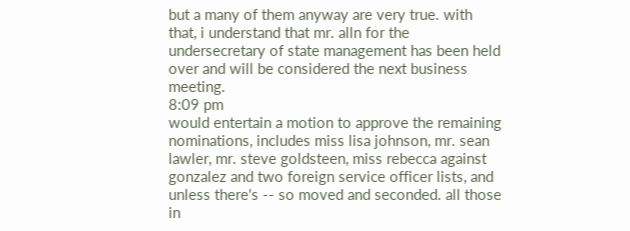but a many of them anyway are very true. with that, i understand that mr. alln for the undersecretary of state management has been held over and will be considered the next business meeting.
8:09 pm
would entertain a motion to approve the remaining nominations, includes miss lisa johnson, mr. sean lawler, mr. steve goldsteen, miss rebecca against gonzalez and two foreign service officer lists, and unless there's -- so moved and seconded. all those in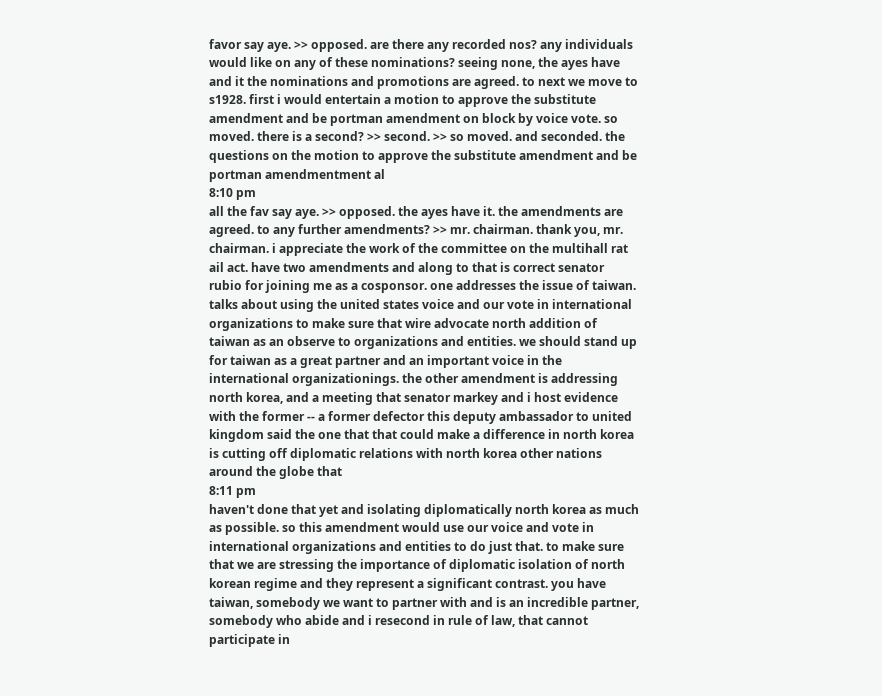favor say aye. >> opposed. are there any recorded nos? any individuals would like on any of these nominations? seeing none, the ayes have and it the nominations and promotions are agreed. to next we move to s1928. first i would entertain a motion to approve the substitute amendment and be portman amendment on block by voice vote. so moved. there is a second? >> second. >> so moved. and seconded. the questions on the motion to approve the substitute amendment and be portman amendmentment al
8:10 pm
all the fav say aye. >> opposed. the ayes have it. the amendments are agreed. to any further amendments? >> mr. chairman. thank you, mr. chairman. i appreciate the work of the committee on the multihall rat ail act. have two amendments and along to that is correct senator rubio for joining me as a cosponsor. one addresses the issue of taiwan. talks about using the united states voice and our vote in international organizations to make sure that wire advocate north addition of taiwan as an observe to organizations and entities. we should stand up for taiwan as a great partner and an important voice in the international organizationings. the other amendment is addressing north korea, and a meeting that senator markey and i host evidence with the former -- a former defector this deputy ambassador to united kingdom said the one that that could make a difference in north korea is cutting off diplomatic relations with north korea other nations around the globe that
8:11 pm
haven't done that yet and isolating diplomatically north korea as much as possible. so this amendment would use our voice and vote in international organizations and entities to do just that. to make sure that we are stressing the importance of diplomatic isolation of north korean regime and they represent a significant contrast. you have taiwan, somebody we want to partner with and is an incredible partner, somebody who abide and i resecond in rule of law, that cannot participate in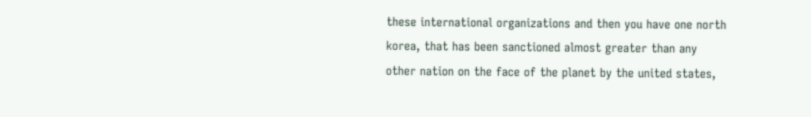these international organizations and then you have one north korea, that has been sanctioned almost greater than any other nation on the face of the planet by the united states,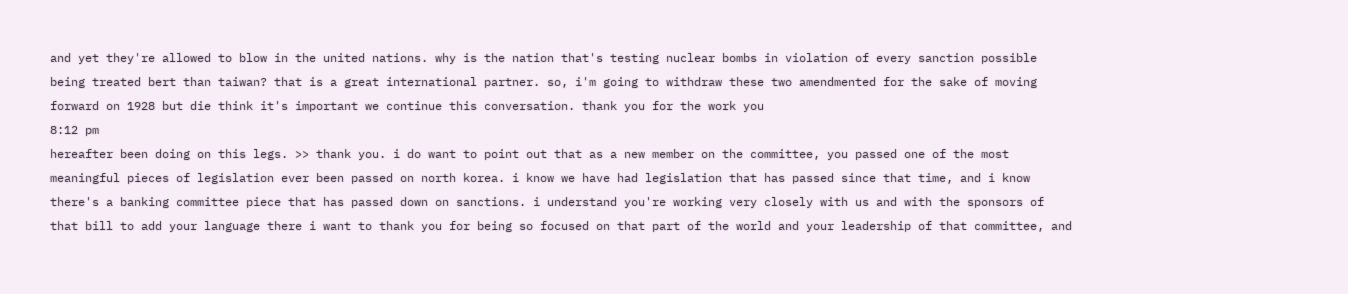and yet they're allowed to blow in the united nations. why is the nation that's testing nuclear bombs in violation of every sanction possible being treated bert than taiwan? that is a great international partner. so, i'm going to withdraw these two amendmented for the sake of moving forward on 1928 but die think it's important we continue this conversation. thank you for the work you
8:12 pm
hereafter been doing on this legs. >> thank you. i do want to point out that as a new member on the committee, you passed one of the most meaningful pieces of legislation ever been passed on north korea. i know we have had legislation that has passed since that time, and i know there's a banking committee piece that has passed down on sanctions. i understand you're working very closely with us and with the sponsors of that bill to add your language there i want to thank you for being so focused on that part of the world and your leadership of that committee, and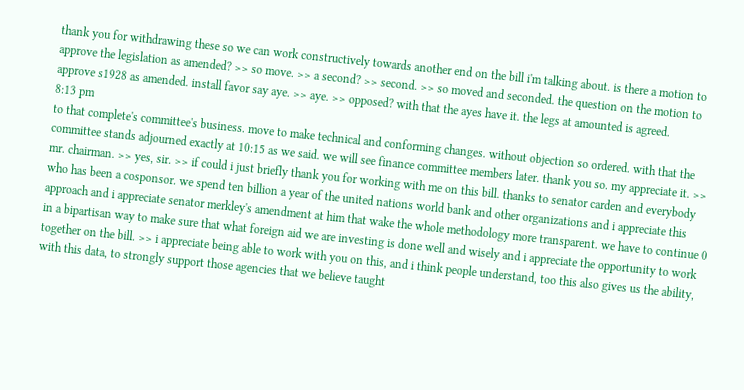thank you for withdrawing these so we can work constructively towards another end on the bill i'm talking about. is there a motion to approve the legislation as amended? >> so move. >> a second? >> second. >> so moved and seconded. the question on the motion to approve s1928 as amended. install favor say aye. >> aye. >> opposed? with that the ayes have it. the legs at amounted is agreed.
8:13 pm
to that complete's committee's business. move to make technical and conforming changes. without objection so ordered. with that the committee stands adjourned exactly at 10:15 as we said. we will see finance committee members later. thank you so. my appreciate it. >> mr. chairman. >> yes, sir. >> if could i just briefly thank you for working with me on this bill. thanks to senator carden and everybody who has been a cosponsor. we spend ten billion a year of the united nations world bank and other organizations and i appreciate this approach and i appreciate senator merkley's amendment at him that wake the whole methodology more transparent. we have to continue 0 in a bipartisan way to make sure that what foreign aid we are investing is done well and wisely and i appreciate the opportunity to work together on the bill. >> i appreciate being able to work with you on this, and i think people understand, too this also gives us the ability, with this data, to strongly support those agencies that we believe taught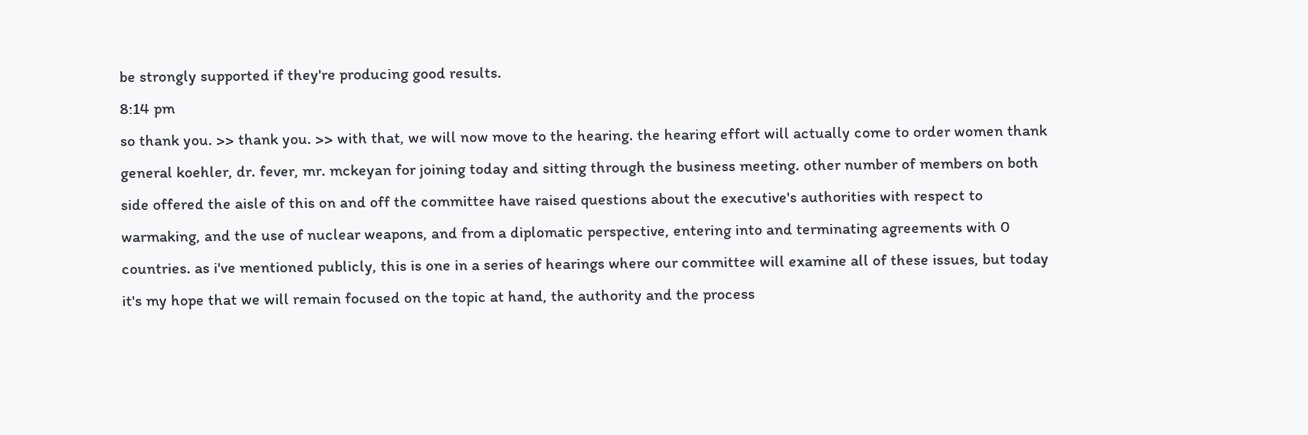be strongly supported if they're producing good results.
8:14 pm
so thank you. >> thank you. >> with that, we will now move to the hearing. the hearing effort will actually come to order women thank general koehler, dr. fever, mr. mckeyan for joining today and sitting through the business meeting. other number of members on both side offered the aisle of this on and off the committee have raised questions about the executive's authorities with respect to warmaking, and the use of nuclear weapons, and from a diplomatic perspective, entering into and terminating agreements with 0 countries. as i've mentioned publicly, this is one in a series of hearings where our committee will examine all of these issues, but today it's my hope that we will remain focused on the topic at hand, the authority and the process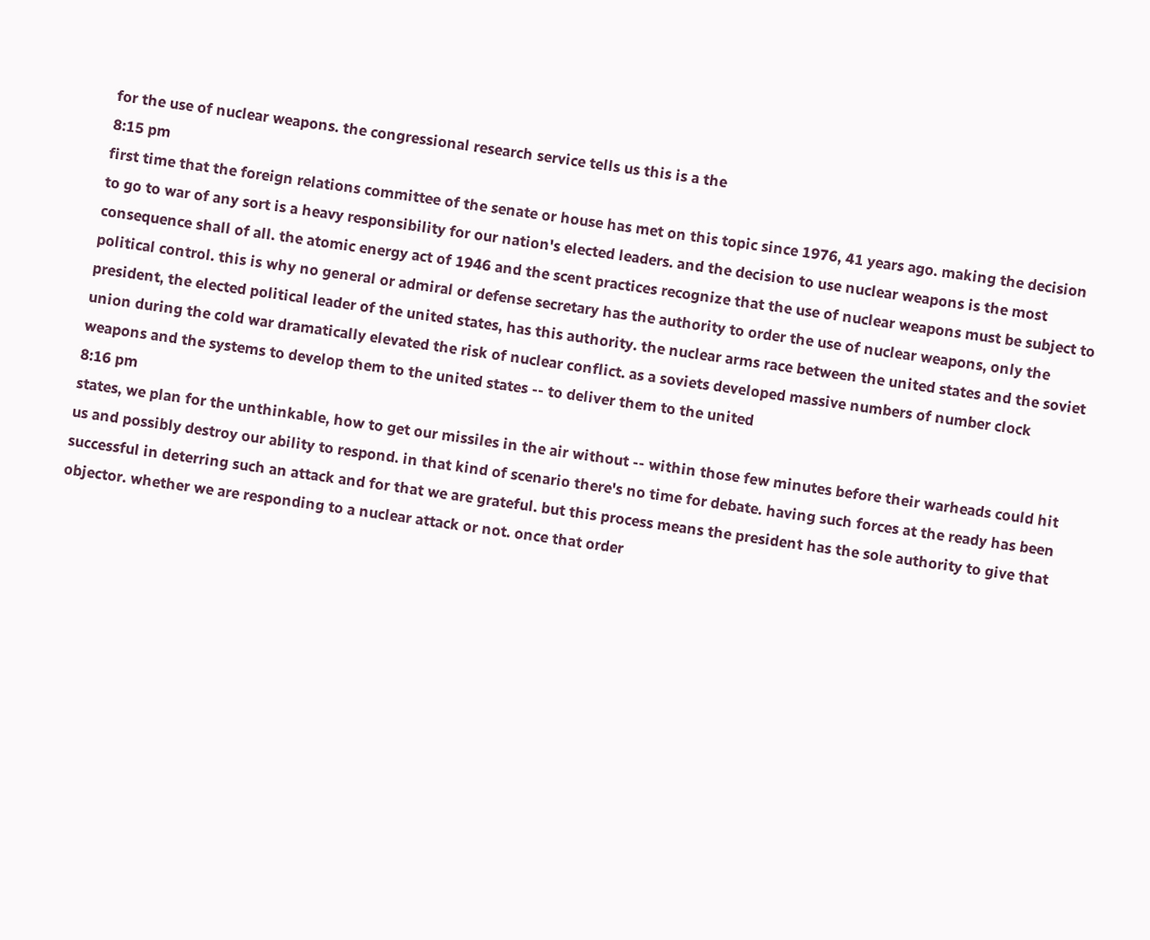for the use of nuclear weapons. the congressional research service tells us this is a the
8:15 pm
first time that the foreign relations committee of the senate or house has met on this topic since 1976, 41 years ago. making the decision to go to war of any sort is a heavy responsibility for our nation's elected leaders. and the decision to use nuclear weapons is the most consequence shall of all. the atomic energy act of 1946 and the scent practices recognize that the use of nuclear weapons must be subject to political control. this is why no general or admiral or defense secretary has the authority to order the use of nuclear weapons, only the president, the elected political leader of the united states, has this authority. the nuclear arms race between the united states and the soviet union during the cold war dramatically elevated the risk of nuclear conflict. as a soviets developed massive numbers of number clock weapons and the systems to develop them to the united states -- to deliver them to the united
8:16 pm
states, we plan for the unthinkable, how to get our missiles in the air without -- within those few minutes before their warheads could hit us and possibly destroy our ability to respond. in that kind of scenario there's no time for debate. having such forces at the ready has been successful in deterring such an attack and for that we are grateful. but this process means the president has the sole authority to give that objector. whether we are responding to a nuclear attack or not. once that order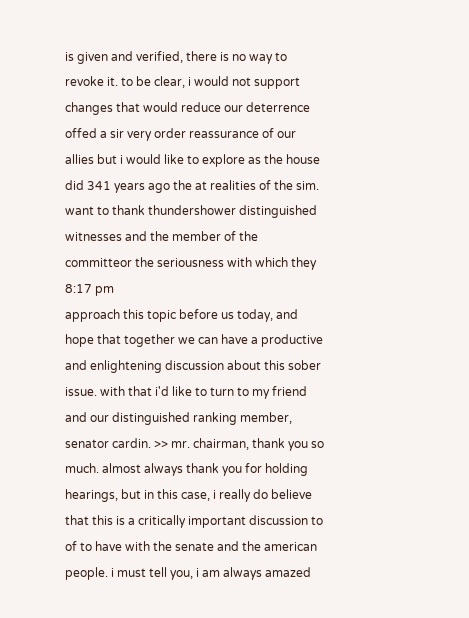is given and verified, there is no way to revoke it. to be clear, i would not support changes that would reduce our deterrence offed a sir very order reassurance of our allies but i would like to explore as the house did 341 years ago the at realities of the sim. want to thank thundershower distinguished witnesses and the member of the committeor the seriousness with which they
8:17 pm
approach this topic before us today, and hope that together we can have a productive and enlightening discussion about this sober issue. with that i'd like to turn to my friend and our distinguished ranking member, senator cardin. >> mr. chairman, thank you so much. almost always thank you for holding hearings, but in this case, i really do believe that this is a critically important discussion to of to have with the senate and the american people. i must tell you, i am always amazed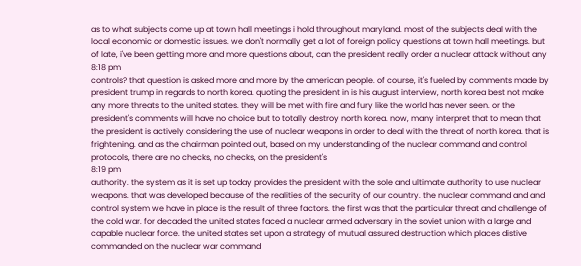as to what subjects come up at town hall meetings i hold throughout maryland. most of the subjects deal with the local economic or domestic issues. we don't normally get a lot of foreign policy questions at town hall meetings. but of late, i've been getting more and more questions about, can the president really order a nuclear attack without any
8:18 pm
controls? that question is asked more and more by the american people. of course, it's fueled by comments made by president trump in regards to north korea. quoting the president in is his august interview, north korea best not make any more threats to the united states. they will be met with fire and fury like the world has never seen. or the president's comments will have no choice but to totally destroy north korea. now, many interpret that to mean that the president is actively considering the use of nuclear weapons in order to deal with the threat of north korea. that is frightening. and as the chairman pointed out, based on my understanding of the nuclear command and control protocols, there are no checks, no checks, on the president's
8:19 pm
authority. the system as it is set up today provides the president with the sole and ultimate authority to use nuclear weapons. that was developed because of the realities of the security of our country. the nuclear command and and control system we have in place is the result of three factors. the first was that the particular threat and challenge of the cold war. for decaded the united states faced a nuclear armed adversary in the soviet union with a large and capable nuclear force. the united states set upon a strategy of mutual assured destruction which places distive commanded on the nuclear war command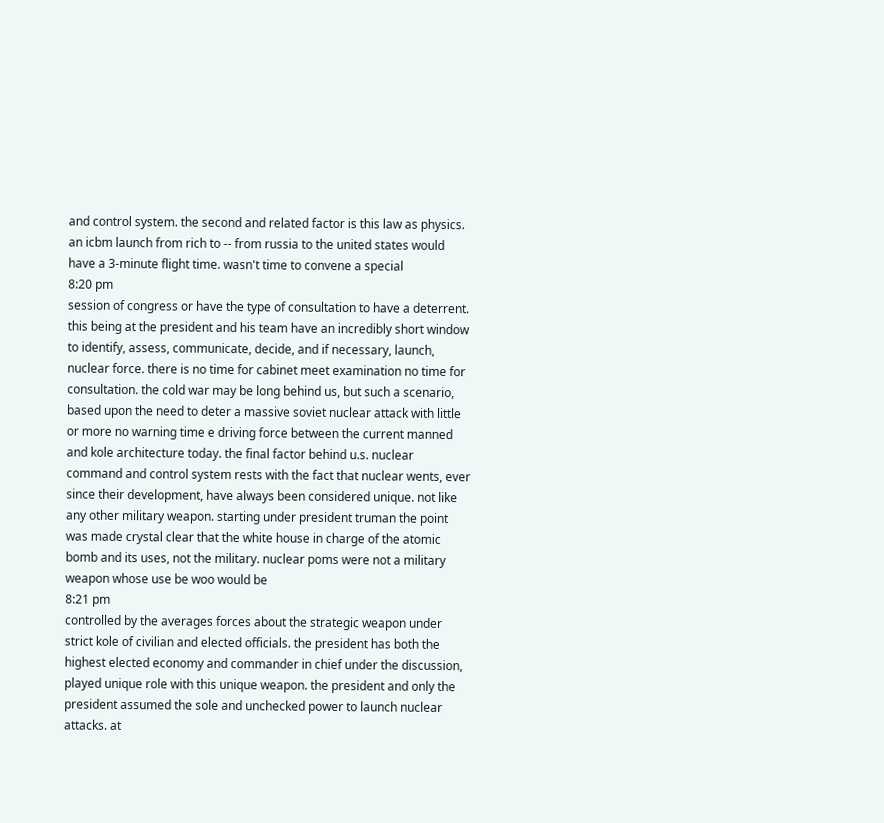and control system. the second and related factor is this law as physics. an icbm launch from rich to -- from russia to the united states would have a 3-minute flight time. wasn't time to convene a special
8:20 pm
session of congress or have the type of consultation to have a deterrent. this being at the president and his team have an incredibly short window to identify, assess, communicate, decide, and if necessary, launch, nuclear force. there is no time for cabinet meet examination no time for consultation. the cold war may be long behind us, but such a scenario, based upon the need to deter a massive soviet nuclear attack with little or more no warning time e driving force between the current manned and kole architecture today. the final factor behind u.s. nuclear command and control system rests with the fact that nuclear wents, ever since their development, have always been considered unique. not like any other military weapon. starting under president truman the point was made crystal clear that the white house in charge of the atomic bomb and its uses, not the military. nuclear poms were not a military weapon whose use be woo would be
8:21 pm
controlled by the averages forces about the strategic weapon under strict kole of civilian and elected officials. the president has both the highest elected economy and commander in chief under the discussion, played unique role with this unique weapon. the president and only the president assumed the sole and unchecked power to launch nuclear attacks. at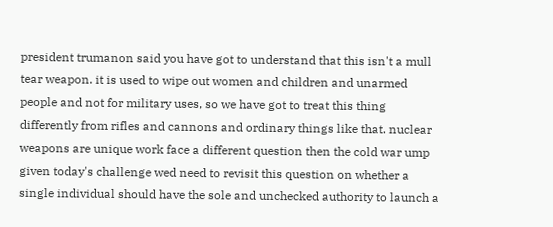president trumanon said you have got to understand that this isn't a mull tear weapon. it is used to wipe out women and children and unarmed people and not for military uses, so we have got to treat this thing differently from rifles and cannons and ordinary things like that. nuclear weapons are unique work face a different question then the cold war ump given today's challenge wed need to revisit this question on whether a single individual should have the sole and unchecked authority to launch a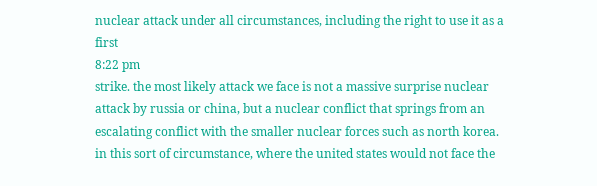nuclear attack under all circumstances, including the right to use it as a first
8:22 pm
strike. the most likely attack we face is not a massive surprise nuclear attack by russia or china, but a nuclear conflict that springs from an escalating conflict with the smaller nuclear forces such as north korea. in this sort of circumstance, where the united states would not face the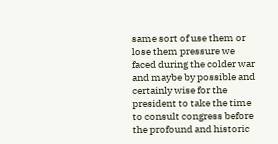same sort of use them or lose them pressure we faced during the colder war and maybe by possible and certainly wise for the president to take the time to consult congress before the profound and historic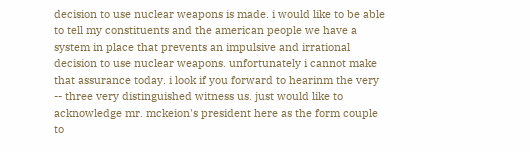decision to use nuclear weapons is made. i would like to be able to tell my constituents and the american people we have a system in place that prevents an impulsive and irrational decision to use nuclear weapons. unfortunately i cannot make that assurance today. i look if you forward to hearinm the very -- three very distinguished witness us. just would like to acknowledge mr. mckeion's president here as the form couple to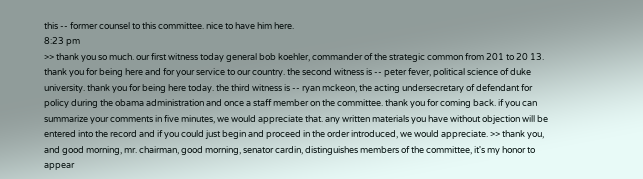this -- former counsel to this committee. nice to have him here.
8:23 pm
>> thank you so much. our first witness today general bob koehler, commander of the strategic common from 201 to 20 13. thank you for being here and for your service to our country. the second witness is -- peter fever, political science of duke university. thank you for being here today. the third witness is -- ryan mckeon, the acting undersecretary of defendant for policy during the obama administration and once a staff member on the committee. thank you for coming back. if you can summarize your comments in five minutes, we would appreciate that. any written materials you have without objection will be entered into the record and if you could just begin and proceed in the order introduced, we would appreciate. >> thank you, and good morning, mr. chairman, good morning, senator cardin, distinguishes members of the committee, it's my honor to appear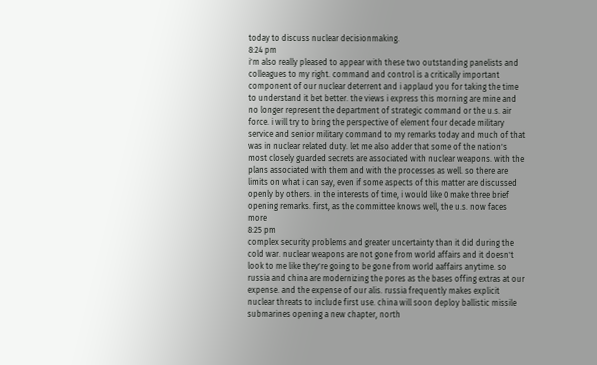today to discuss nuclear decisionmaking.
8:24 pm
i'm also really pleased to appear with these two outstanding panelists and colleagues to my right. command and control is a critically important component of our nuclear deterrent and i applaud you for taking the time to understand it bet better. the views i express this morning are mine and no longer represent the department of strategic command or the u.s. air force. i will try to bring the perspective of element four decade military service and senior military command to my remarks today and much of that was in nuclear related duty. let me also adder that some of the nation's most closely guarded secrets are associated with nuclear weapons. with the plans associated with them and with the processes as well. so there are limits on what i can say, even if some aspects of this matter are discussed openly by others. in the interests of time, i would like 0 make three brief opening remarks. first, as the committee knows well, the u.s. now faces more
8:25 pm
complex security problems and greater uncertainty than it did during the cold war. nuclear weapons are not gone from world affairs and it doesn't look to me like they're going to be gone from world aaffairs anytime. so russia and china are modernizing the pores as the bases offing extras at our expense. and the expense of our alis. russia frequently makes explicit nuclear threats to include first use. china will soon deploy ballistic missile submarines opening a new chapter, north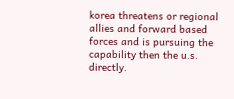korea threatens or regional allies and forward based forces and is pursuing the capability then the u.s. directly.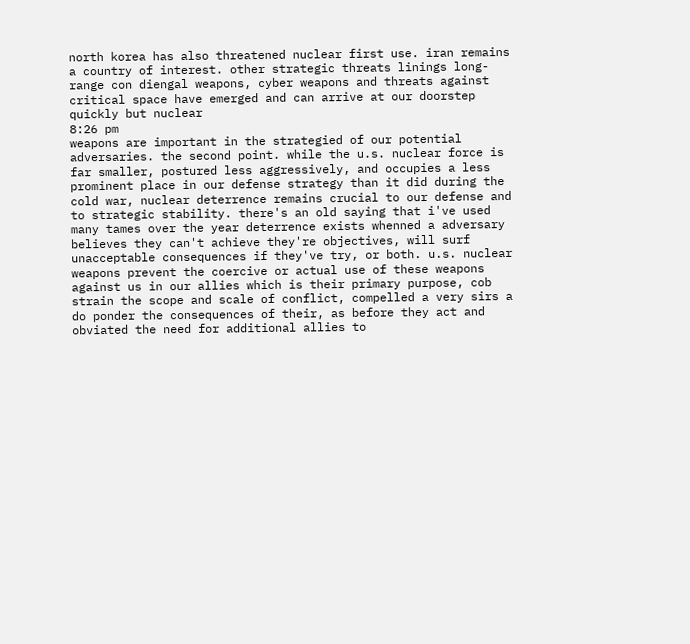north korea has also threatened nuclear first use. iran remains a country of interest. other strategic threats linings long-range con diengal weapons, cyber weapons and threats against critical space have emerged and can arrive at our doorstep quickly but nuclear
8:26 pm
weapons are important in the strategied of our potential adversaries. the second point. while the u.s. nuclear force is far smaller, postured less aggressively, and occupies a less prominent place in our defense strategy than it did during the cold war, nuclear deterrence remains crucial to our defense and to strategic stability. there's an old saying that i've used many tames over the year deterrence exists whenned a adversary believes they can't achieve they're objectives, will surf unacceptable consequences if they've try, or both. u.s. nuclear weapons prevent the coercive or actual use of these weapons against us in our allies which is their primary purpose, cob strain the scope and scale of conflict, compelled a very sirs a do ponder the consequences of their, as before they act and obviated the need for additional allies to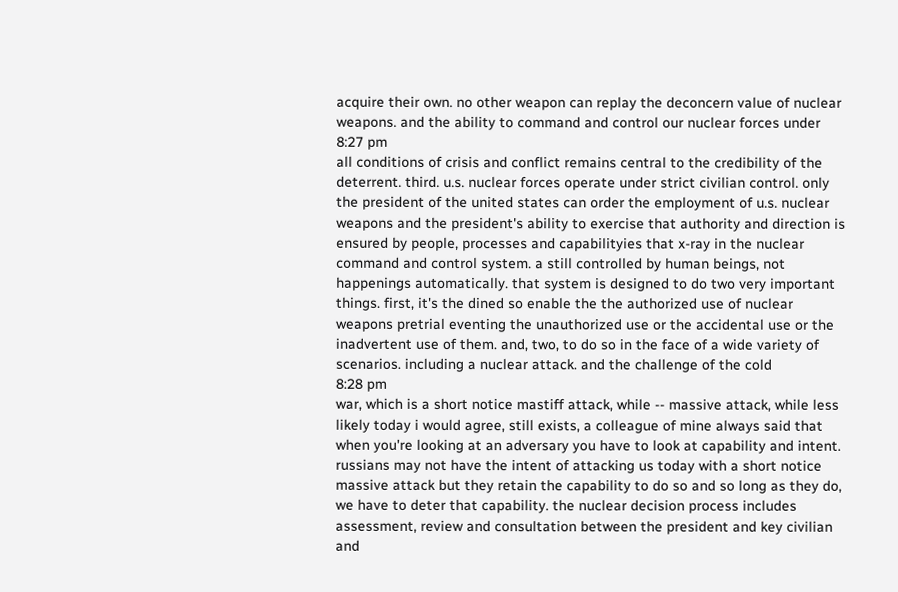acquire their own. no other weapon can replay the deconcern value of nuclear weapons. and the ability to command and control our nuclear forces under
8:27 pm
all conditions of crisis and conflict remains central to the credibility of the deterrent. third. u.s. nuclear forces operate under strict civilian control. only the president of the united states can order the employment of u.s. nuclear weapons and the president's ability to exercise that authority and direction is ensured by people, processes and capabilityies that x-ray in the nuclear command and control system. a still controlled by human beings, not happenings automatically. that system is designed to do two very important things. first, it's the dined so enable the the authorized use of nuclear weapons pretrial eventing the unauthorized use or the accidental use or the inadvertent use of them. and, two, to do so in the face of a wide variety of scenarios. including a nuclear attack. and the challenge of the cold
8:28 pm
war, which is a short notice mastiff attack, while -- massive attack, while less likely today i would agree, still exists, a colleague of mine always said that when you're looking at an adversary you have to look at capability and intent. russians may not have the intent of attacking us today with a short notice massive attack but they retain the capability to do so and so long as they do, we have to deter that capability. the nuclear decision process includes assessment, review and consultation between the president and key civilian and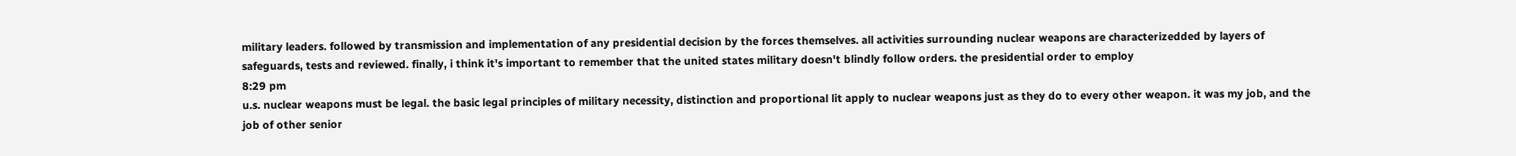military leaders. followed by transmission and implementation of any presidential decision by the forces themselves. all activities surrounding nuclear weapons are characterizedded by layers of safeguards, tests and reviewed. finally, i think it's important to remember that the united states military doesn't blindly follow orders. the presidential order to employ
8:29 pm
u.s. nuclear weapons must be legal. the basic legal principles of military necessity, distinction and proportional lit apply to nuclear weapons just as they do to every other weapon. it was my job, and the job of other senior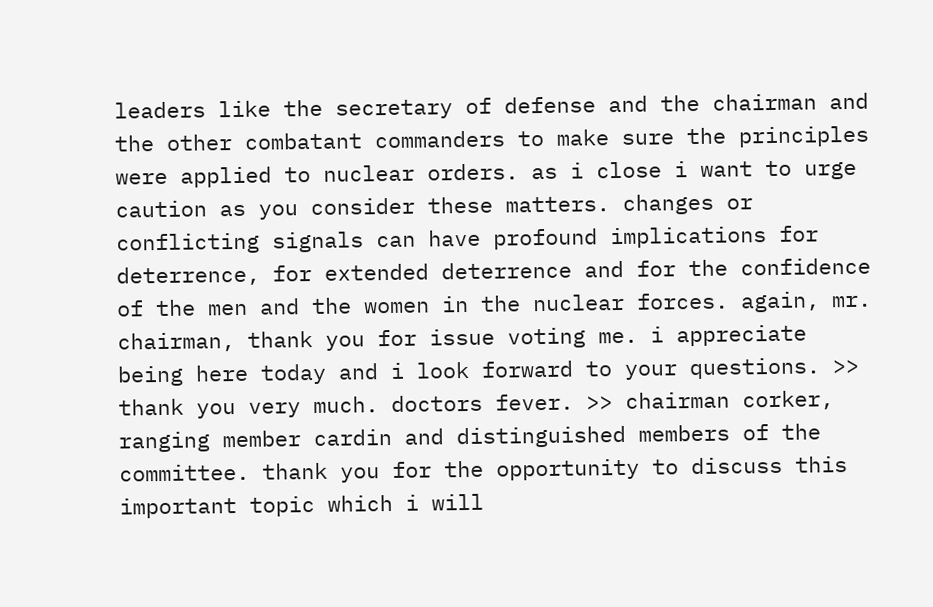leaders like the secretary of defense and the chairman and the other combatant commanders to make sure the principles were applied to nuclear orders. as i close i want to urge caution as you consider these matters. changes or conflicting signals can have profound implications for deterrence, for extended deterrence and for the confidence of the men and the women in the nuclear forces. again, mr. chairman, thank you for issue voting me. i appreciate being here today and i look forward to your questions. >> thank you very much. doctors fever. >> chairman corker, ranging member cardin and distinguished members of the committee. thank you for the opportunity to discuss this important topic which i will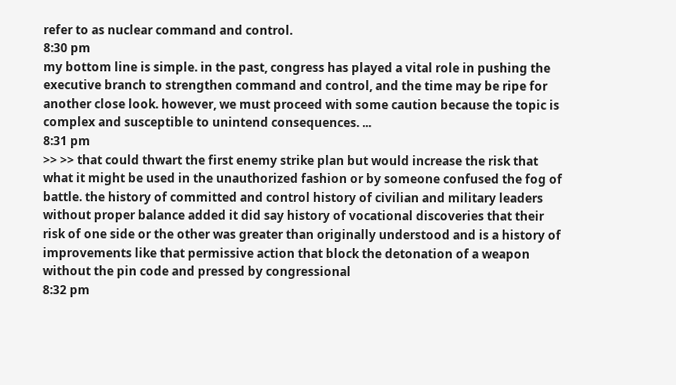refer to as nuclear command and control.
8:30 pm
my bottom line is simple. in the past, congress has played a vital role in pushing the executive branch to strengthen command and control, and the time may be ripe for another close look. however, we must proceed with some caution because the topic is complex and susceptible to unintend consequences. ...
8:31 pm
>> >> that could thwart the first enemy strike plan but would increase the risk that what it might be used in the unauthorized fashion or by someone confused the fog of battle. the history of committed and control history of civilian and military leaders without proper balance added it did say history of vocational discoveries that their risk of one side or the other was greater than originally understood and is a history of improvements like that permissive action that block the detonation of a weapon without the pin code and pressed by congressional
8:32 pm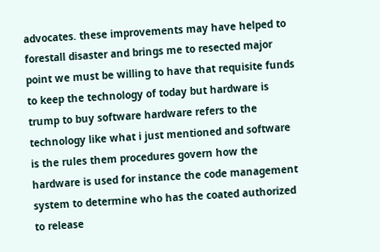advocates. these improvements may have helped to forestall disaster and brings me to resected major point we must be willing to have that requisite funds to keep the technology of today but hardware is trump to buy software hardware refers to the technology like what i just mentioned and software is the rules them procedures govern how the hardware is used for instance the code management system to determine who has the coated authorized to release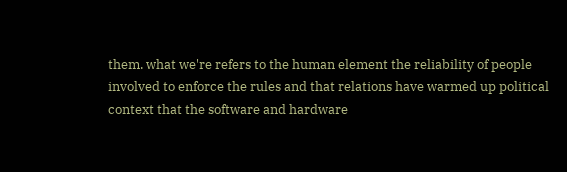them. what we're refers to the human element the reliability of people involved to enforce the rules and that relations have warmed up political context that the software and hardware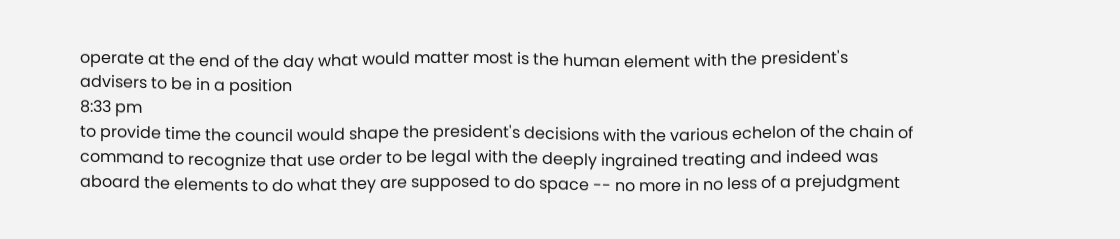operate at the end of the day what would matter most is the human element with the president's advisers to be in a position
8:33 pm
to provide time the council would shape the president's decisions with the various echelon of the chain of command to recognize that use order to be legal with the deeply ingrained treating and indeed was aboard the elements to do what they are supposed to do space -- no more in no less of a prejudgment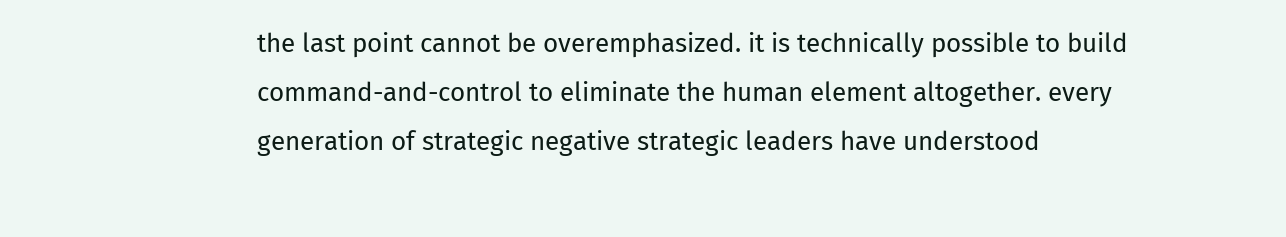the last point cannot be overemphasized. it is technically possible to build command-and-control to eliminate the human element altogether. every generation of strategic negative strategic leaders have understood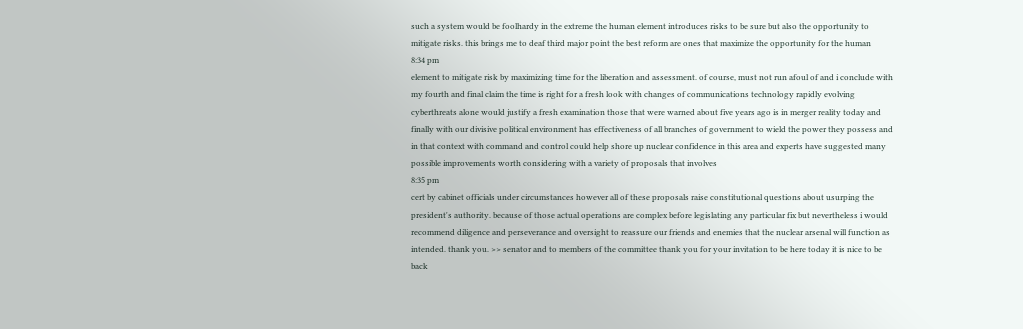such a system would be foolhardy in the extreme the human element introduces risks to be sure but also the opportunity to mitigate risks. this brings me to deaf third major point the best reform are ones that maximize the opportunity for the human
8:34 pm
element to mitigate risk by maximizing time for the liberation and assessment. of course, must not run afoul of and i conclude with my fourth and final claim the time is right for a fresh look with changes of communications technology rapidly evolving cyberthreats alone would justify a fresh examination those that were warned about five years ago is in merger reality today and finally with our divisive political environment has effectiveness of all branches of government to wield the power they possess and in that context with command and control could help shore up nuclear confidence in this area and experts have suggested many possible improvements worth considering with a variety of proposals that involves
8:35 pm
cert by cabinet officials under circumstances however all of these proposals raise constitutional questions about usurping the president's authority. because of those actual operations are complex before legislating any particular fix but nevertheless i would recommend diligence and perseverance and oversight to reassure our friends and enemies that the nuclear arsenal will function as intended. thank you. >> senator and to members of the committee thank you for your invitation to be here today it is nice to be back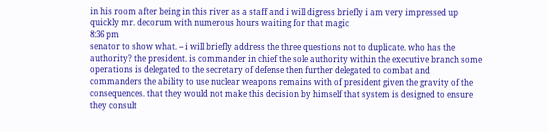in his room after being in this river as a staff and i will digress briefly i am very impressed up quickly mr. decorum with numerous hours waiting for that magic
8:36 pm
senator to show what. -- i will briefly address the three questions not to duplicate. who has the authority? the president. is commander in chief the sole authority within the executive branch some operations is delegated to the secretary of defense then further delegated to combat and commanders the ability to use nuclear weapons remains with of president given the gravity of the consequences. that they would not make this decision by himself that system is designed to ensure they consult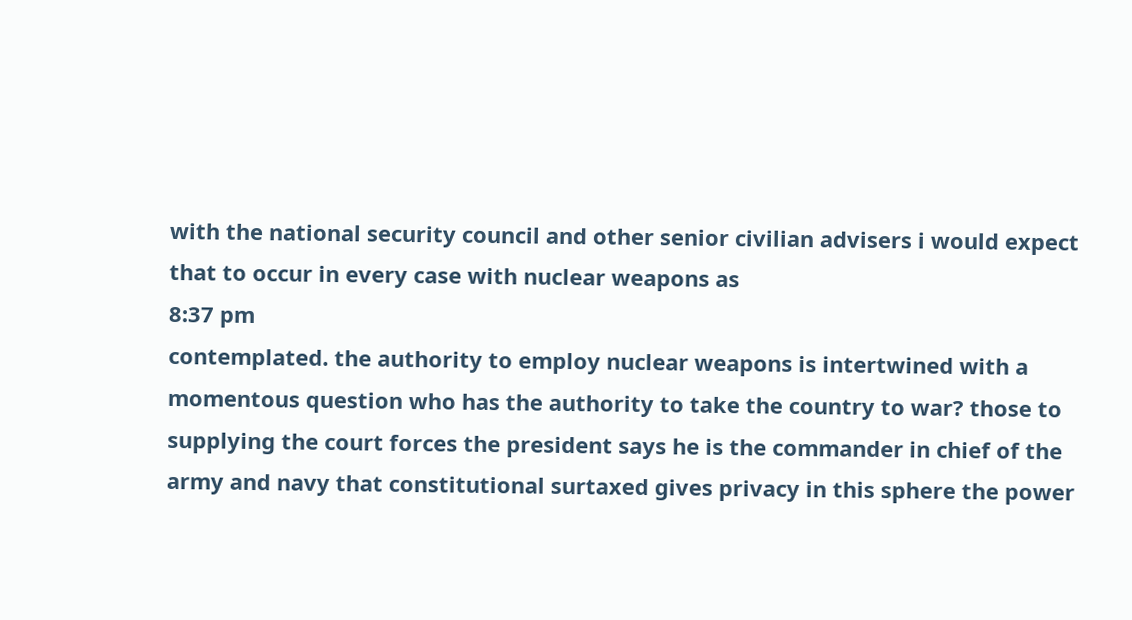with the national security council and other senior civilian advisers i would expect that to occur in every case with nuclear weapons as
8:37 pm
contemplated. the authority to employ nuclear weapons is intertwined with a momentous question who has the authority to take the country to war? those to supplying the court forces the president says he is the commander in chief of the army and navy that constitutional surtaxed gives privacy in this sphere the power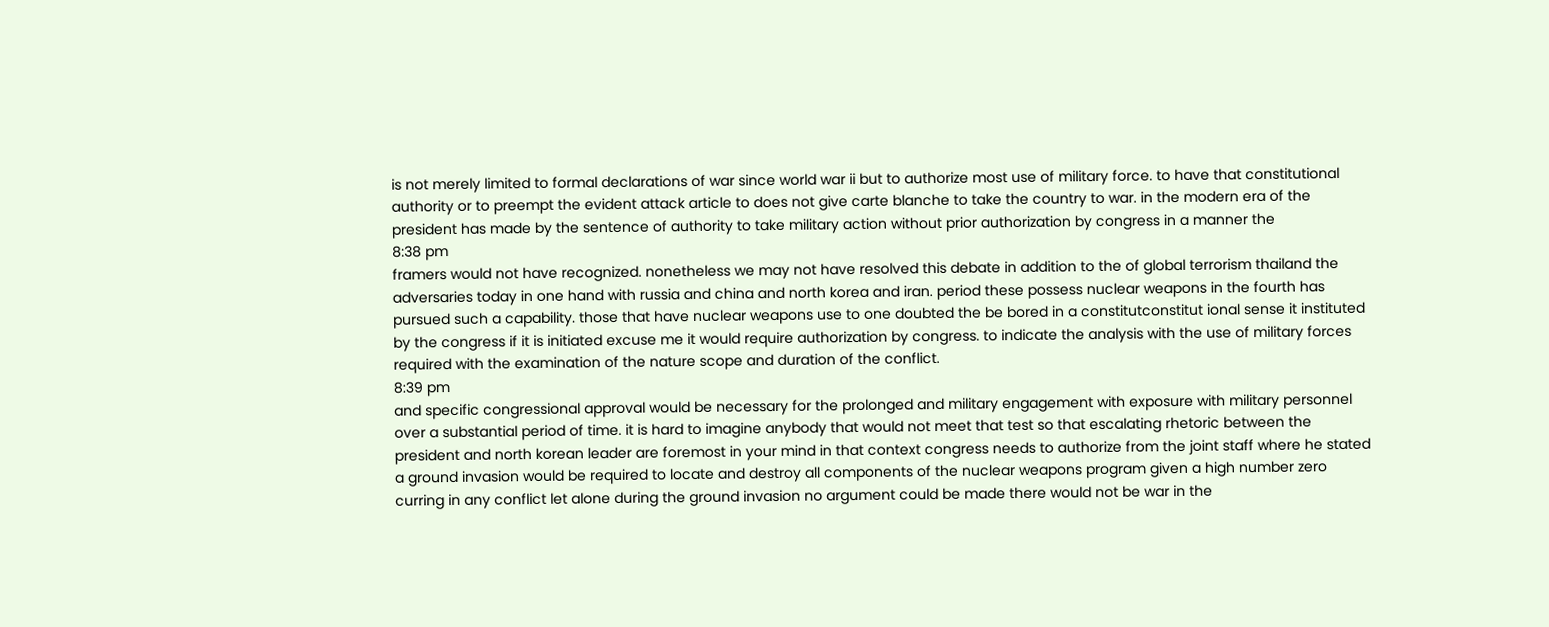is not merely limited to formal declarations of war since world war ii but to authorize most use of military force. to have that constitutional authority or to preempt the evident attack article to does not give carte blanche to take the country to war. in the modern era of the president has made by the sentence of authority to take military action without prior authorization by congress in a manner the
8:38 pm
framers would not have recognized. nonetheless we may not have resolved this debate in addition to the of global terrorism thailand the adversaries today in one hand with russia and china and north korea and iran. period these possess nuclear weapons in the fourth has pursued such a capability. those that have nuclear weapons use to one doubted the be bored in a constitutconstitut ional sense it instituted by the congress if it is initiated excuse me it would require authorization by congress. to indicate the analysis with the use of military forces required with the examination of the nature scope and duration of the conflict.
8:39 pm
and specific congressional approval would be necessary for the prolonged and military engagement with exposure with military personnel over a substantial period of time. it is hard to imagine anybody that would not meet that test so that escalating rhetoric between the president and north korean leader are foremost in your mind in that context congress needs to authorize from the joint staff where he stated a ground invasion would be required to locate and destroy all components of the nuclear weapons program given a high number zero curring in any conflict let alone during the ground invasion no argument could be made there would not be war in the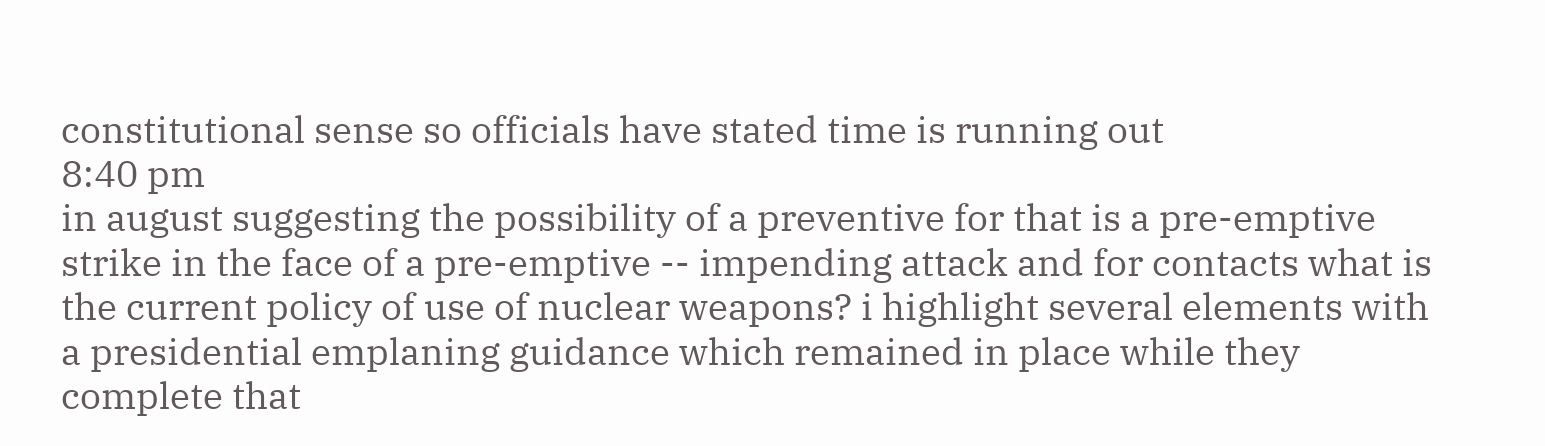constitutional sense so officials have stated time is running out
8:40 pm
in august suggesting the possibility of a preventive for that is a pre-emptive strike in the face of a pre-emptive -- impending attack and for contacts what is the current policy of use of nuclear weapons? i highlight several elements with a presidential emplaning guidance which remained in place while they complete that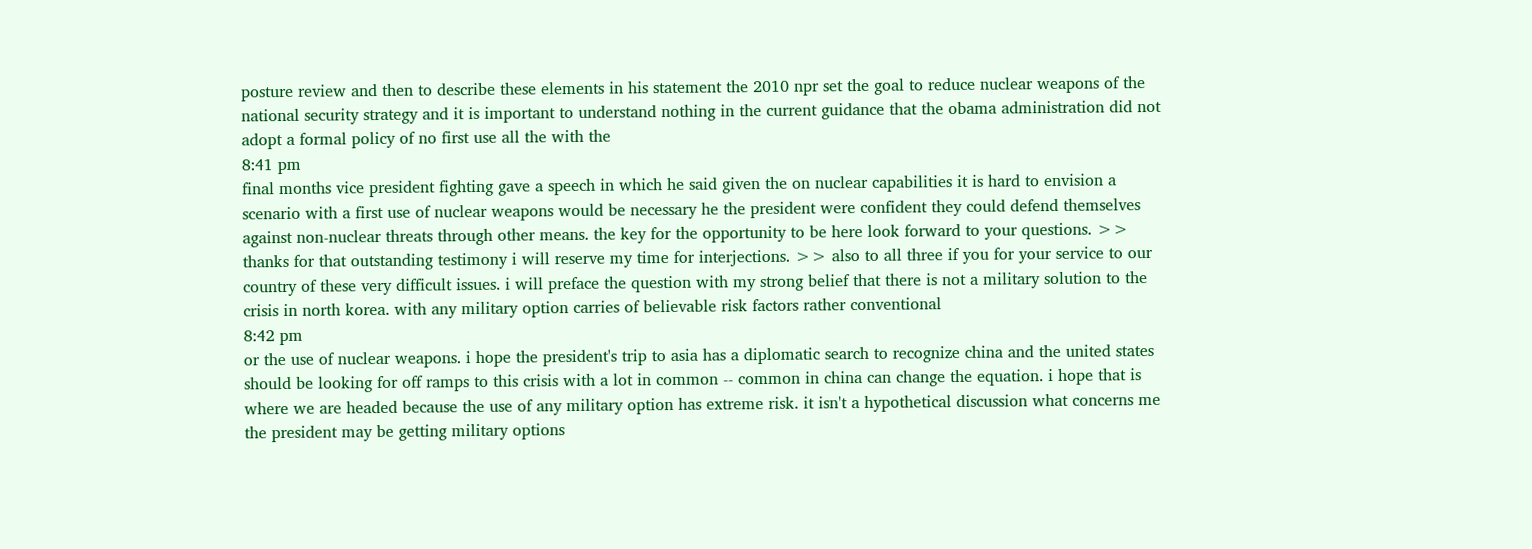posture review and then to describe these elements in his statement the 2010 npr set the goal to reduce nuclear weapons of the national security strategy and it is important to understand nothing in the current guidance that the obama administration did not adopt a formal policy of no first use all the with the
8:41 pm
final months vice president fighting gave a speech in which he said given the on nuclear capabilities it is hard to envision a scenario with a first use of nuclear weapons would be necessary he the president were confident they could defend themselves against non-nuclear threats through other means. the key for the opportunity to be here look forward to your questions. >> thanks for that outstanding testimony i will reserve my time for interjections. >> also to all three if you for your service to our country of these very difficult issues. i will preface the question with my strong belief that there is not a military solution to the crisis in north korea. with any military option carries of believable risk factors rather conventional
8:42 pm
or the use of nuclear weapons. i hope the president's trip to asia has a diplomatic search to recognize china and the united states should be looking for off ramps to this crisis with a lot in common -- common in china can change the equation. i hope that is where we are headed because the use of any military option has extreme risk. it isn't a hypothetical discussion what concerns me the president may be getting military options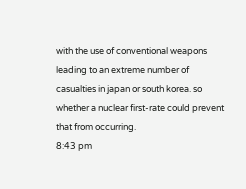with the use of conventional weapons leading to an extreme number of casualties in japan or south korea. so whether a nuclear first-rate could prevent that from occurring.
8:43 pm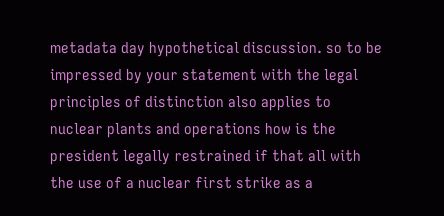metadata day hypothetical discussion. so to be impressed by your statement with the legal principles of distinction also applies to nuclear plants and operations how is the president legally restrained if that all with the use of a nuclear first strike as a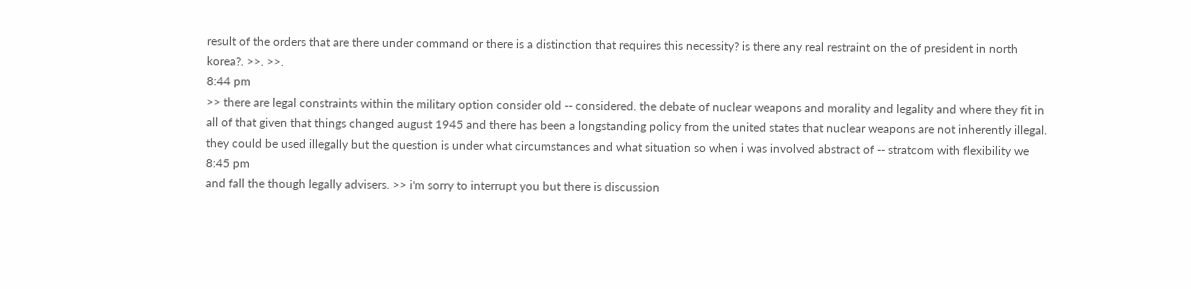result of the orders that are there under command or there is a distinction that requires this necessity? is there any real restraint on the of president in north korea?. >>. >>.
8:44 pm
>> there are legal constraints within the military option consider old -- considered. the debate of nuclear weapons and morality and legality and where they fit in all of that given that things changed august 1945 and there has been a longstanding policy from the united states that nuclear weapons are not inherently illegal. they could be used illegally but the question is under what circumstances and what situation so when i was involved abstract of -- stratcom with flexibility we
8:45 pm
and fall the though legally advisers. >> i'm sorry to interrupt you but there is discussion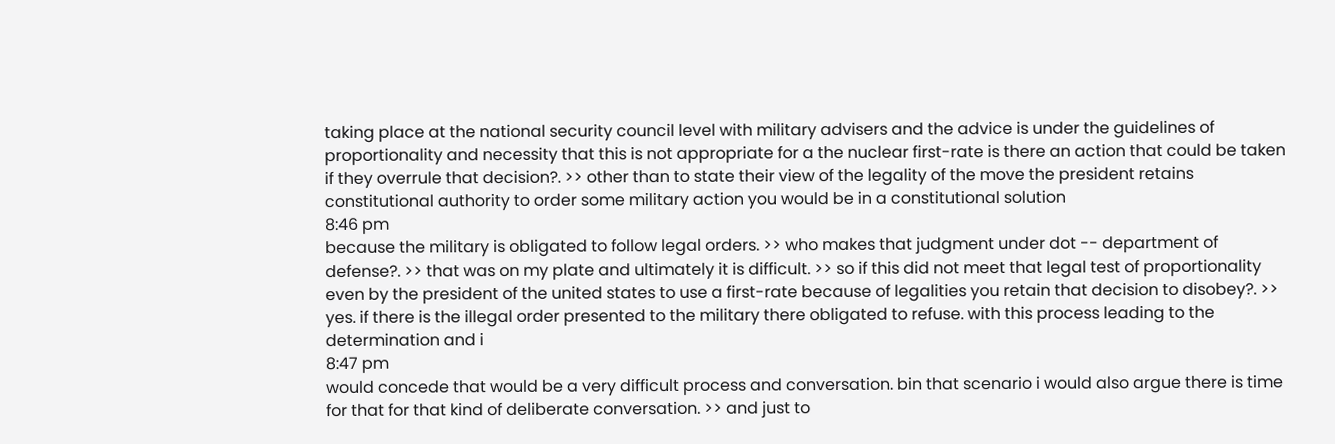taking place at the national security council level with military advisers and the advice is under the guidelines of proportionality and necessity that this is not appropriate for a the nuclear first-rate is there an action that could be taken if they overrule that decision?. >> other than to state their view of the legality of the move the president retains constitutional authority to order some military action you would be in a constitutional solution
8:46 pm
because the military is obligated to follow legal orders. >> who makes that judgment under dot -- department of defense?. >> that was on my plate and ultimately it is difficult. >> so if this did not meet that legal test of proportionality even by the president of the united states to use a first-rate because of legalities you retain that decision to disobey?. >> yes. if there is the illegal order presented to the military there obligated to refuse. with this process leading to the determination and i
8:47 pm
would concede that would be a very difficult process and conversation. bin that scenario i would also argue there is time for that for that kind of deliberate conversation. >> and just to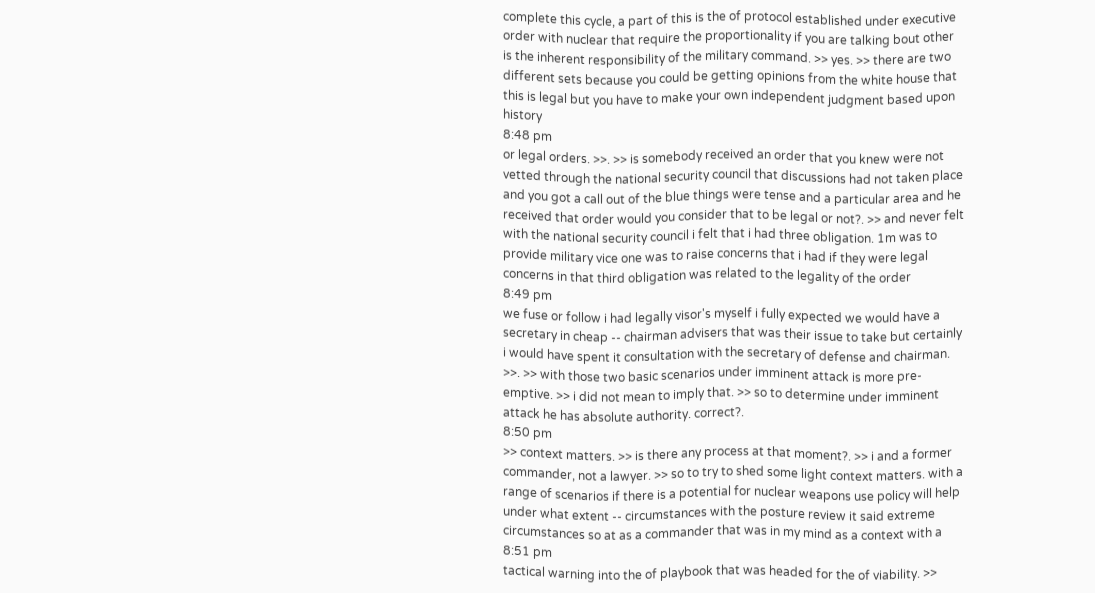complete this cycle, a part of this is the of protocol established under executive order with nuclear that require the proportionality if you are talking bout other is the inherent responsibility of the military command. >> yes. >> there are two different sets because you could be getting opinions from the white house that this is legal but you have to make your own independent judgment based upon history
8:48 pm
or legal orders. >>. >> is somebody received an order that you knew were not vetted through the national security council that discussions had not taken place and you got a call out of the blue things were tense and a particular area and he received that order would you consider that to be legal or not?. >> and never felt with the national security council i felt that i had three obligation. 1m was to provide military vice one was to raise concerns that i had if they were legal concerns in that third obligation was related to the legality of the order
8:49 pm
we fuse or follow i had legally visor's myself i fully expected we would have a secretary in cheap -- chairman advisers that was their issue to take but certainly i would have spent it consultation with the secretary of defense and chairman. >>. >> with those two basic scenarios under imminent attack is more pre-emptive. >> i did not mean to imply that. >> so to determine under imminent attack he has absolute authority. correct?.
8:50 pm
>> context matters. >> is there any process at that moment?. >> i and a former commander, not a lawyer. >> so to try to shed some light context matters. with a range of scenarios if there is a potential for nuclear weapons use policy will help under what extent -- circumstances with the posture review it said extreme circumstances so at as a commander that was in my mind as a context with a
8:51 pm
tactical warning into the of playbook that was headed for the of viability. >>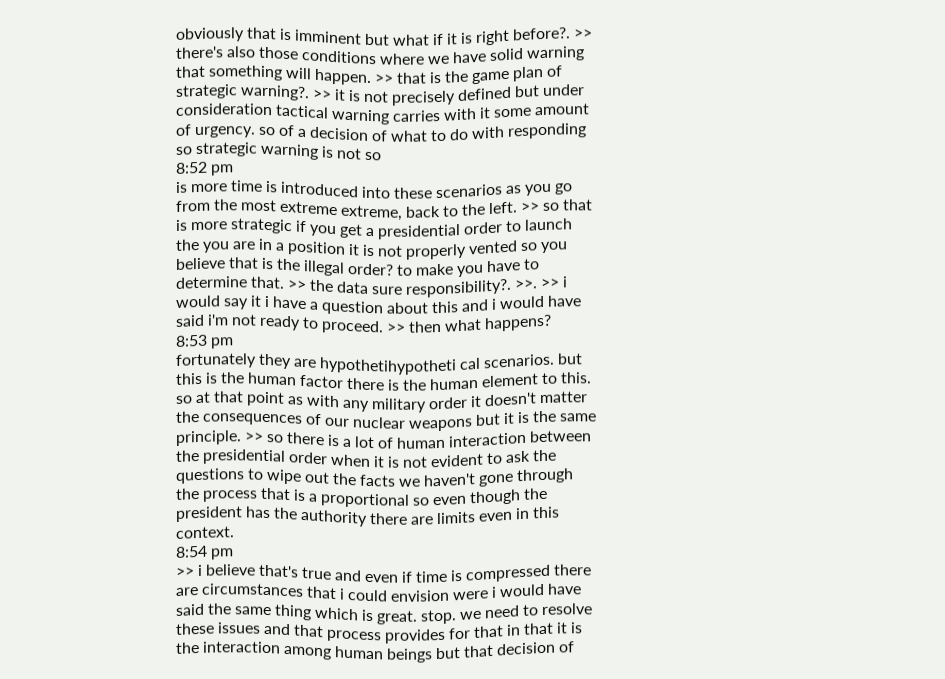obviously that is imminent but what if it is right before?. >> there's also those conditions where we have solid warning that something will happen. >> that is the game plan of strategic warning?. >> it is not precisely defined but under consideration tactical warning carries with it some amount of urgency. so of a decision of what to do with responding so strategic warning is not so
8:52 pm
is more time is introduced into these scenarios as you go from the most extreme extreme, back to the left. >> so that is more strategic if you get a presidential order to launch the you are in a position it is not properly vented so you believe that is the illegal order? to make you have to determine that. >> the data sure responsibility?. >>. >> i would say it i have a question about this and i would have said i'm not ready to proceed. >> then what happens?
8:53 pm
fortunately they are hypothetihypotheti cal scenarios. but this is the human factor there is the human element to this. so at that point as with any military order it doesn't matter the consequences of our nuclear weapons but it is the same principle. >> so there is a lot of human interaction between the presidential order when it is not evident to ask the questions to wipe out the facts we haven't gone through the process that is a proportional so even though the president has the authority there are limits even in this context.
8:54 pm
>> i believe that's true and even if time is compressed there are circumstances that i could envision were i would have said the same thing which is great. stop. we need to resolve these issues and that process provides for that in that it is the interaction among human beings but that decision of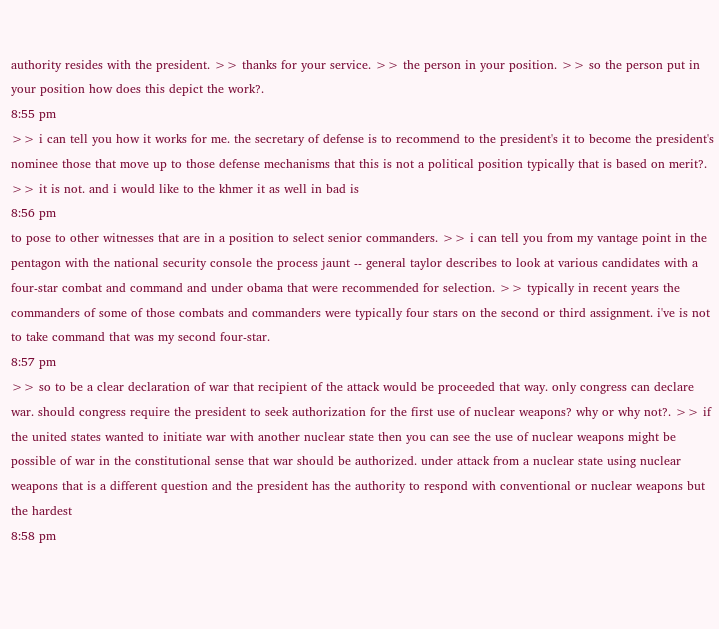authority resides with the president. >> thanks for your service. >> the person in your position. >> so the person put in your position how does this depict the work?.
8:55 pm
>> i can tell you how it works for me. the secretary of defense is to recommend to the president's it to become the president's nominee those that move up to those defense mechanisms that this is not a political position typically that is based on merit?. >> it is not. and i would like to the khmer it as well in bad is
8:56 pm
to pose to other witnesses that are in a position to select senior commanders. >> i can tell you from my vantage point in the pentagon with the national security console the process jaunt -- general taylor describes to look at various candidates with a four-star combat and command and under obama that were recommended for selection. >> typically in recent years the commanders of some of those combats and commanders were typically four stars on the second or third assignment. i've is not to take command that was my second four-star.
8:57 pm
>> so to be a clear declaration of war that recipient of the attack would be proceeded that way. only congress can declare war. should congress require the president to seek authorization for the first use of nuclear weapons? why or why not?. >> if the united states wanted to initiate war with another nuclear state then you can see the use of nuclear weapons might be possible of war in the constitutional sense that war should be authorized. under attack from a nuclear state using nuclear weapons that is a different question and the president has the authority to respond with conventional or nuclear weapons but the hardest
8:58 pm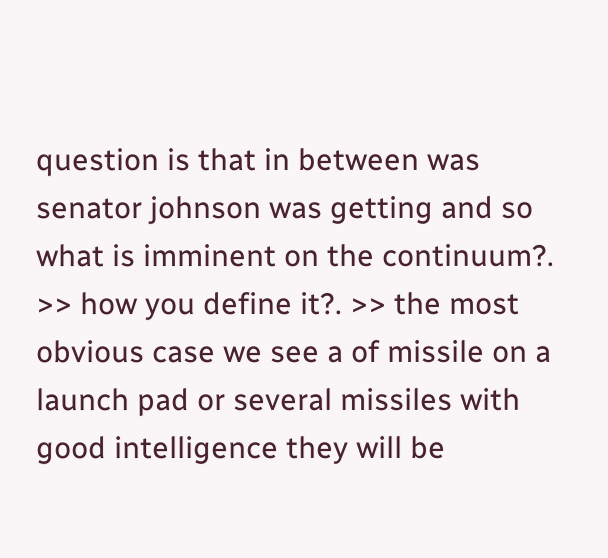question is that in between was senator johnson was getting and so what is imminent on the continuum?. >> how you define it?. >> the most obvious case we see a of missile on a launch pad or several missiles with good intelligence they will be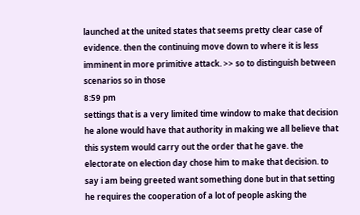launched at the united states that seems pretty clear case of evidence. then the continuing move down to where it is less imminent in more primitive attack. >> so to distinguish between scenarios so in those
8:59 pm
settings that is a very limited time window to make that decision he alone would have that authority in making we all believe that this system would carry out the order that he gave. the electorate on election day chose him to make that decision. to say i am being greeted want something done but in that setting he requires the cooperation of a lot of people asking the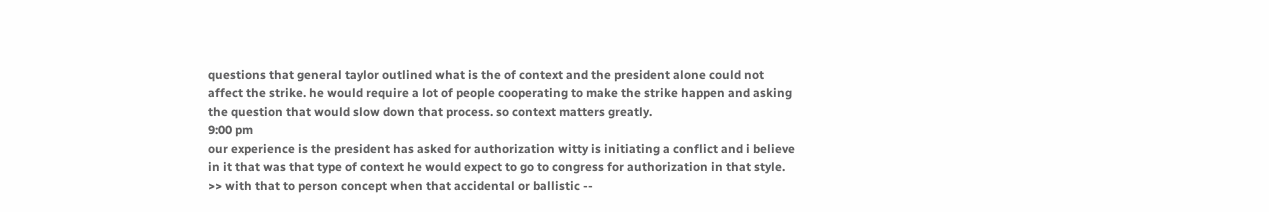questions that general taylor outlined what is the of context and the president alone could not affect the strike. he would require a lot of people cooperating to make the strike happen and asking the question that would slow down that process. so context matters greatly.
9:00 pm
our experience is the president has asked for authorization witty is initiating a conflict and i believe in it that was that type of context he would expect to go to congress for authorization in that style. >> with that to person concept when that accidental or ballistic --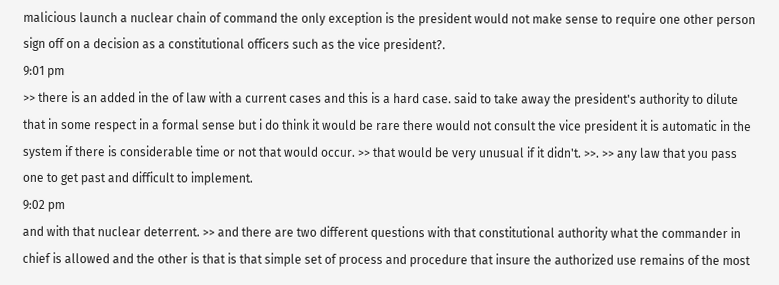malicious launch a nuclear chain of command the only exception is the president would not make sense to require one other person sign off on a decision as a constitutional officers such as the vice president?.
9:01 pm
>> there is an added in the of law with a current cases and this is a hard case. said to take away the president's authority to dilute that in some respect in a formal sense but i do think it would be rare there would not consult the vice president it is automatic in the system if there is considerable time or not that would occur. >> that would be very unusual if it didn't. >>. >> any law that you pass one to get past and difficult to implement.
9:02 pm
and with that nuclear deterrent. >> and there are two different questions with that constitutional authority what the commander in chief is allowed and the other is that is that simple set of process and procedure that insure the authorized use remains of the most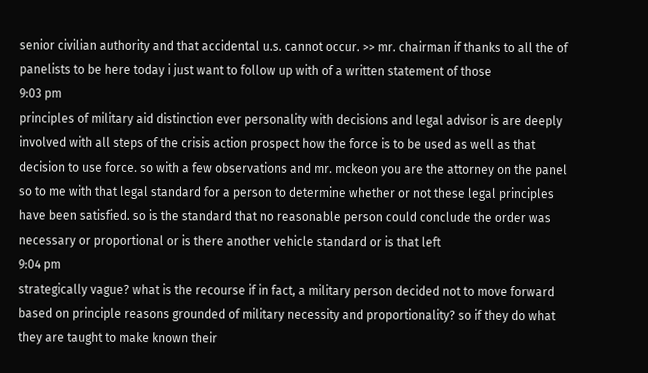senior civilian authority and that accidental u.s. cannot occur. >> mr. chairman if thanks to all the of panelists to be here today i just want to follow up with of a written statement of those
9:03 pm
principles of military aid distinction ever personality with decisions and legal advisor is are deeply involved with all steps of the crisis action prospect how the force is to be used as well as that decision to use force. so with a few observations and mr. mckeon you are the attorney on the panel so to me with that legal standard for a person to determine whether or not these legal principles have been satisfied. so is the standard that no reasonable person could conclude the order was necessary or proportional or is there another vehicle standard or is that left
9:04 pm
strategically vague? what is the recourse if in fact, a military person decided not to move forward based on principle reasons grounded of military necessity and proportionality? so if they do what they are taught to make known their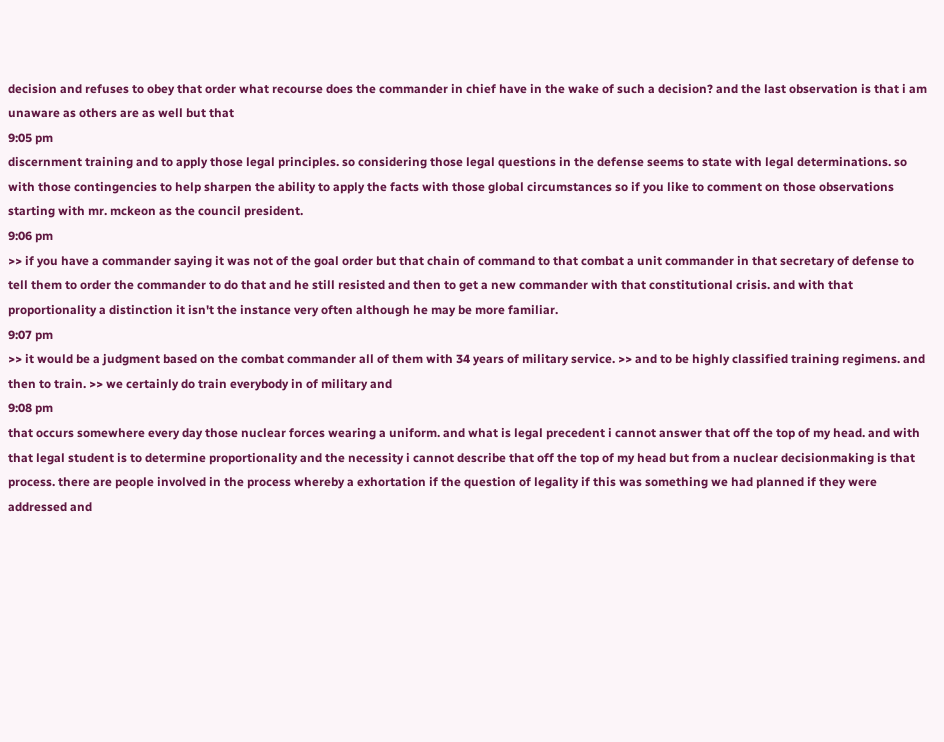decision and refuses to obey that order what recourse does the commander in chief have in the wake of such a decision? and the last observation is that i am unaware as others are as well but that
9:05 pm
discernment training and to apply those legal principles. so considering those legal questions in the defense seems to state with legal determinations. so with those contingencies to help sharpen the ability to apply the facts with those global circumstances so if you like to comment on those observations starting with mr. mckeon as the council president.
9:06 pm
>> if you have a commander saying it was not of the goal order but that chain of command to that combat a unit commander in that secretary of defense to tell them to order the commander to do that and he still resisted and then to get a new commander with that constitutional crisis. and with that proportionality a distinction it isn't the instance very often although he may be more familiar.
9:07 pm
>> it would be a judgment based on the combat commander all of them with 34 years of military service. >> and to be highly classified training regimens. and then to train. >> we certainly do train everybody in of military and
9:08 pm
that occurs somewhere every day those nuclear forces wearing a uniform. and what is legal precedent i cannot answer that off the top of my head. and with that legal student is to determine proportionality and the necessity i cannot describe that off the top of my head but from a nuclear decisionmaking is that process. there are people involved in the process whereby a exhortation if the question of legality if this was something we had planned if they were addressed and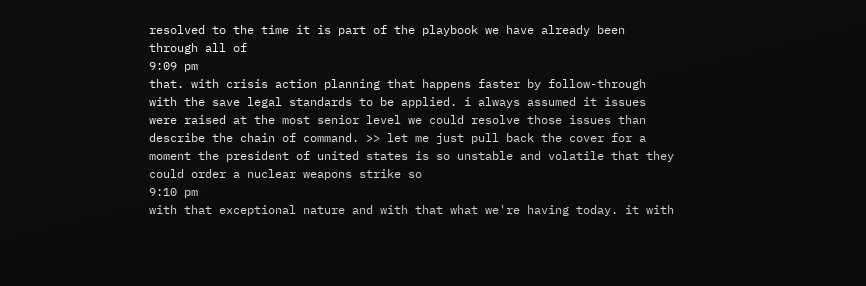resolved to the time it is part of the playbook we have already been through all of
9:09 pm
that. with crisis action planning that happens faster by follow-through with the save legal standards to be applied. i always assumed it issues were raised at the most senior level we could resolve those issues than describe the chain of command. >> let me just pull back the cover for a moment the president of united states is so unstable and volatile that they could order a nuclear weapons strike so
9:10 pm
with that exceptional nature and with that what we're having today. it with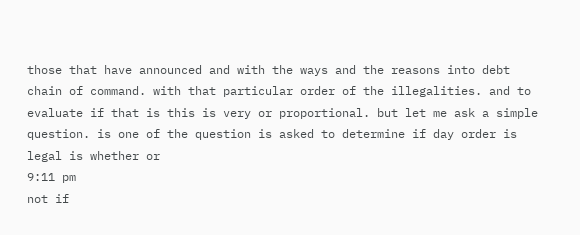those that have announced and with the ways and the reasons into debt chain of command. with that particular order of the illegalities. and to evaluate if that is this is very or proportional. but let me ask a simple question. is one of the question is asked to determine if day order is legal is whether or
9:11 pm
not if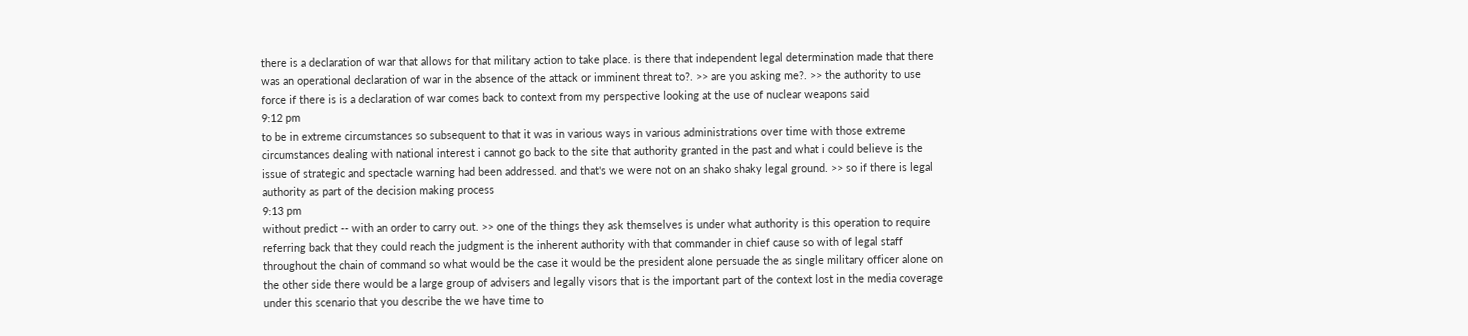there is a declaration of war that allows for that military action to take place. is there that independent legal determination made that there was an operational declaration of war in the absence of the attack or imminent threat to?. >> are you asking me?. >> the authority to use force if there is is a declaration of war comes back to context from my perspective looking at the use of nuclear weapons said
9:12 pm
to be in extreme circumstances so subsequent to that it was in various ways in various administrations over time with those extreme circumstances dealing with national interest i cannot go back to the site that authority granted in the past and what i could believe is the issue of strategic and spectacle warning had been addressed. and that's we were not on an shako shaky legal ground. >> so if there is legal authority as part of the decision making process
9:13 pm
without predict -- with an order to carry out. >> one of the things they ask themselves is under what authority is this operation to require referring back that they could reach the judgment is the inherent authority with that commander in chief cause so with of legal staff throughout the chain of command so what would be the case it would be the president alone persuade the as single military officer alone on the other side there would be a large group of advisers and legally visors that is the important part of the context lost in the media coverage under this scenario that you describe the we have time to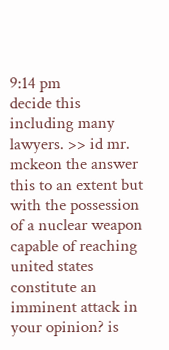9:14 pm
decide this including many lawyers. >> id mr. mckeon the answer this to an extent but with the possession of a nuclear weapon capable of reaching united states constitute an imminent attack in your opinion? is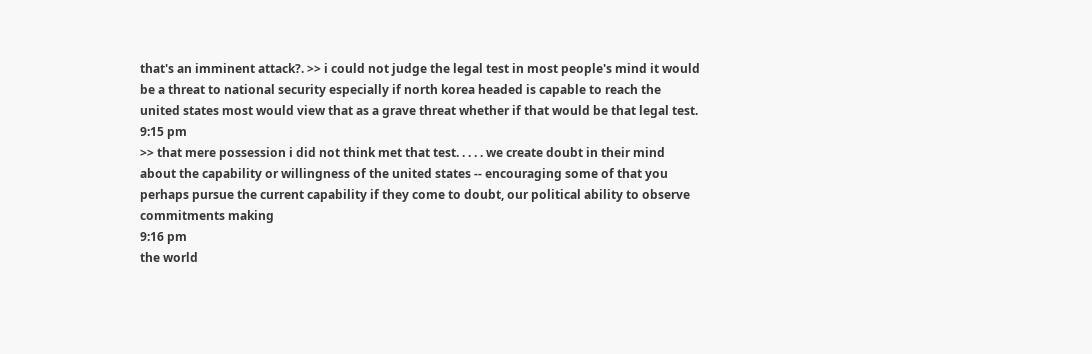that's an imminent attack?. >> i could not judge the legal test in most people's mind it would be a threat to national security especially if north korea headed is capable to reach the united states most would view that as a grave threat whether if that would be that legal test.
9:15 pm
>> that mere possession i did not think met that test. . . . . we create doubt in their mind about the capability or willingness of the united states -- encouraging some of that you perhaps pursue the current capability if they come to doubt, our political ability to observe commitments making
9:16 pm
the world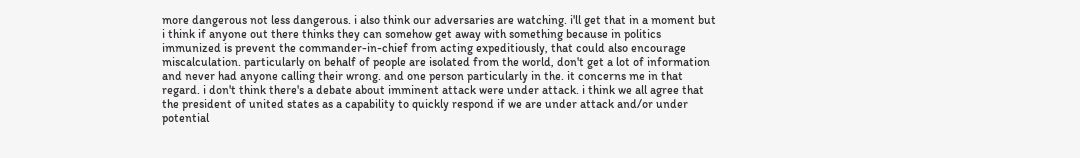more dangerous not less dangerous. i also think our adversaries are watching. i'll get that in a moment but i think if anyone out there thinks they can somehow get away with something because in politics immunized is prevent the commander-in-chief from acting expeditiously, that could also encourage miscalculation. particularly on behalf of people are isolated from the world, don't get a lot of information and never had anyone calling their wrong. and one person particularly in the. it concerns me in that regard. i don't think there's a debate about imminent attack were under attack. i think we all agree that the president of united states as a capability to quickly respond if we are under attack and/or under potential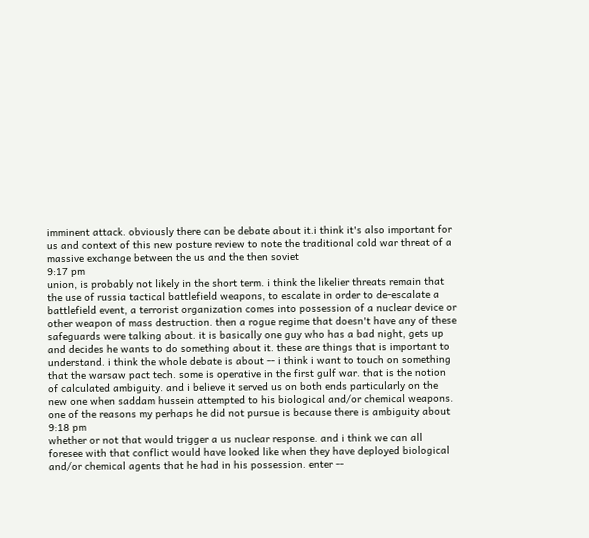imminent attack. obviously there can be debate about it.i think it's also important for us and context of this new posture review to note the traditional cold war threat of a massive exchange between the us and the then soviet
9:17 pm
union, is probably not likely in the short term. i think the likelier threats remain that the use of russia tactical battlefield weapons, to escalate in order to de-escalate a battlefield event, a terrorist organization comes into possession of a nuclear device or other weapon of mass destruction. then a rogue regime that doesn't have any of these safeguards were talking about. it is basically one guy who has a bad night, gets up and decides he wants to do something about it. these are things that is important to understand. i think the whole debate is about -- i think i want to touch on something that the warsaw pact tech. some is operative in the first gulf war. that is the notion of calculated ambiguity. and i believe it served us on both ends particularly on the new one when saddam hussein attempted to his biological and/or chemical weapons. one of the reasons my perhaps he did not pursue is because there is ambiguity about
9:18 pm
whether or not that would trigger a us nuclear response. and i think we can all foresee with that conflict would have looked like when they have deployed biological and/or chemical agents that he had in his possession. enter --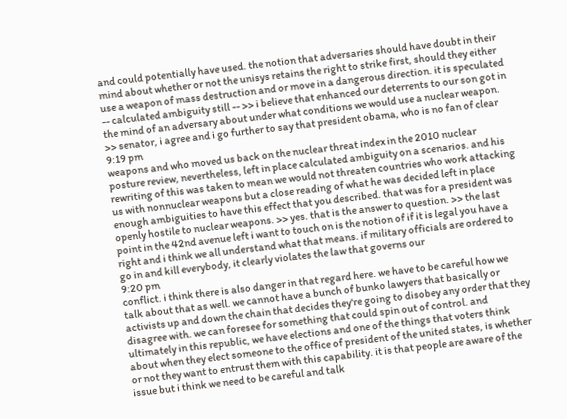and could potentially have used. the notion that adversaries should have doubt in their mind about whether or not the unisys retains the right to strike first, should they either use a weapon of mass destruction and or move in a dangerous direction. it is speculated -- calculated ambiguity still -- >> i believe that enhanced our deterrents to our son got in the mind of an adversary about under what conditions we would use a nuclear weapon. >> senator, i agree and i go further to say that president obama, who is no fan of clear
9:19 pm
weapons and who moved us back on the nuclear threat index in the 2010 nuclear posture review, nevertheless, left in place calculated ambiguity on a scenarios. and his rewriting of this was taken to mean we would not threaten countries who work attacking us with nonnuclear weapons but a close reading of what he was decided left in place enough ambiguities to have this effect that you described. that was for a president was openly hostile to nuclear weapons. >> yes. that is the answer to question. >> the last point in the 42nd avenue left i want to touch on is the notion of if it is legal you have a right and i think we all understand what that means. if military officials are ordered to go in and kill everybody, it clearly violates the law that governs our
9:20 pm
conflict. i think there is also danger in that regard here. we have to be careful how we talk about that as well. we cannot have a bunch of bunko lawyers that basically or activists up and down the chain that decides they're going to disobey any order that they disagree with. we can foresee for something that could spin out of control. and ultimately in this republic, we have elections and one of the things that voters think about when they elect someone to the office of president of the united states, is whether or not they want to entrust them with this capability. it is that people are aware of the issue but i think we need to be careful and talk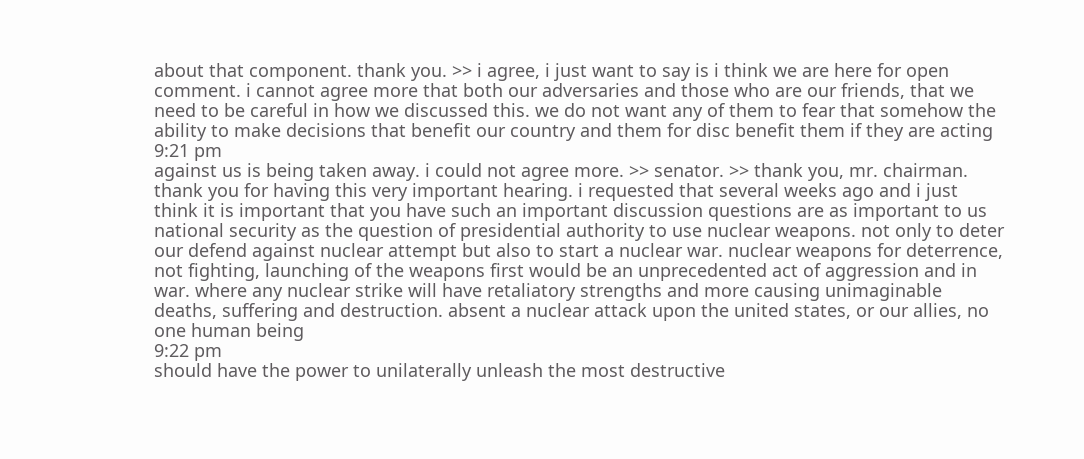about that component. thank you. >> i agree, i just want to say is i think we are here for open comment. i cannot agree more that both our adversaries and those who are our friends, that we need to be careful in how we discussed this. we do not want any of them to fear that somehow the ability to make decisions that benefit our country and them for disc benefit them if they are acting
9:21 pm
against us is being taken away. i could not agree more. >> senator. >> thank you, mr. chairman. thank you for having this very important hearing. i requested that several weeks ago and i just think it is important that you have such an important discussion questions are as important to us national security as the question of presidential authority to use nuclear weapons. not only to deter our defend against nuclear attempt but also to start a nuclear war. nuclear weapons for deterrence, not fighting, launching of the weapons first would be an unprecedented act of aggression and in war. where any nuclear strike will have retaliatory strengths and more causing unimaginable deaths, suffering and destruction. absent a nuclear attack upon the united states, or our allies, no one human being
9:22 pm
should have the power to unilaterally unleash the most destructive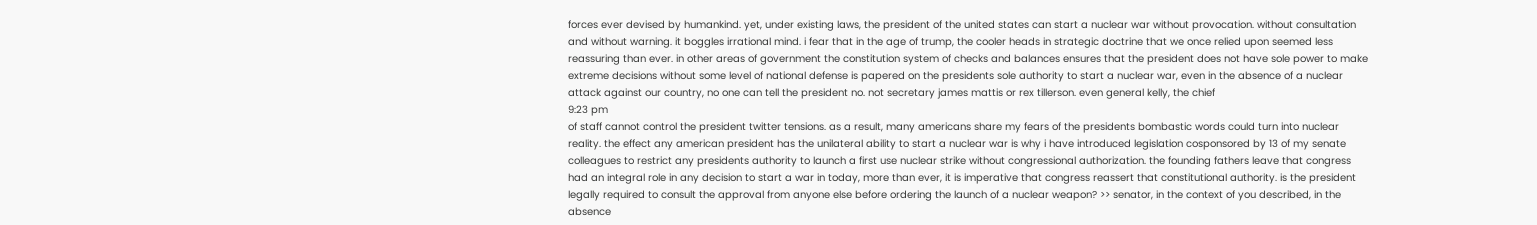forces ever devised by humankind. yet, under existing laws, the president of the united states can start a nuclear war without provocation. without consultation and without warning. it boggles irrational mind. i fear that in the age of trump, the cooler heads in strategic doctrine that we once relied upon seemed less reassuring than ever. in other areas of government the constitution system of checks and balances ensures that the president does not have sole power to make extreme decisions without some level of national defense is papered on the presidents sole authority to start a nuclear war, even in the absence of a nuclear attack against our country, no one can tell the president no. not secretary james mattis or rex tillerson. even general kelly, the chief
9:23 pm
of staff cannot control the president twitter tensions. as a result, many americans share my fears of the presidents bombastic words could turn into nuclear reality. the effect any american president has the unilateral ability to start a nuclear war is why i have introduced legislation cosponsored by 13 of my senate colleagues to restrict any presidents authority to launch a first use nuclear strike without congressional authorization. the founding fathers leave that congress had an integral role in any decision to start a war in today, more than ever, it is imperative that congress reassert that constitutional authority. is the president legally required to consult the approval from anyone else before ordering the launch of a nuclear weapon? >> senator, in the context of you described, in the absence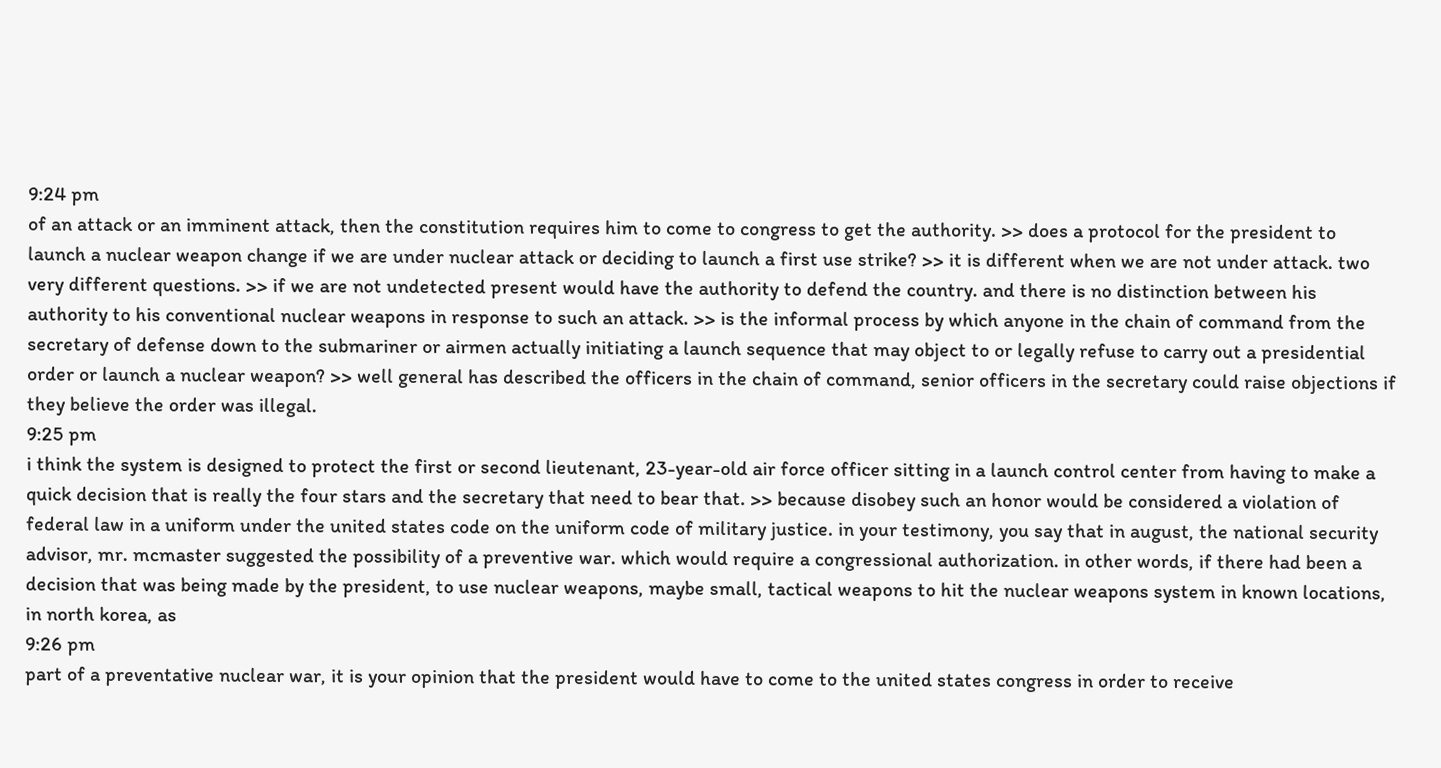9:24 pm
of an attack or an imminent attack, then the constitution requires him to come to congress to get the authority. >> does a protocol for the president to launch a nuclear weapon change if we are under nuclear attack or deciding to launch a first use strike? >> it is different when we are not under attack. two very different questions. >> if we are not undetected present would have the authority to defend the country. and there is no distinction between his authority to his conventional nuclear weapons in response to such an attack. >> is the informal process by which anyone in the chain of command from the secretary of defense down to the submariner or airmen actually initiating a launch sequence that may object to or legally refuse to carry out a presidential order or launch a nuclear weapon? >> well general has described the officers in the chain of command, senior officers in the secretary could raise objections if they believe the order was illegal.
9:25 pm
i think the system is designed to protect the first or second lieutenant, 23-year-old air force officer sitting in a launch control center from having to make a quick decision that is really the four stars and the secretary that need to bear that. >> because disobey such an honor would be considered a violation of federal law in a uniform under the united states code on the uniform code of military justice. in your testimony, you say that in august, the national security advisor, mr. mcmaster suggested the possibility of a preventive war. which would require a congressional authorization. in other words, if there had been a decision that was being made by the president, to use nuclear weapons, maybe small, tactical weapons to hit the nuclear weapons system in known locations, in north korea, as
9:26 pm
part of a preventative nuclear war, it is your opinion that the president would have to come to the united states congress in order to receive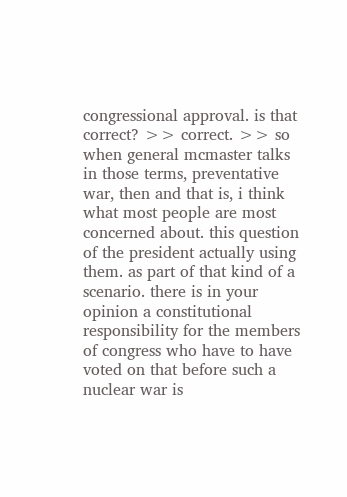congressional approval. is that correct? >> correct. >> so when general mcmaster talks in those terms, preventative war, then and that is, i think what most people are most concerned about. this question of the president actually using them. as part of that kind of a scenario. there is in your opinion a constitutional responsibility for the members of congress who have to have voted on that before such a nuclear war is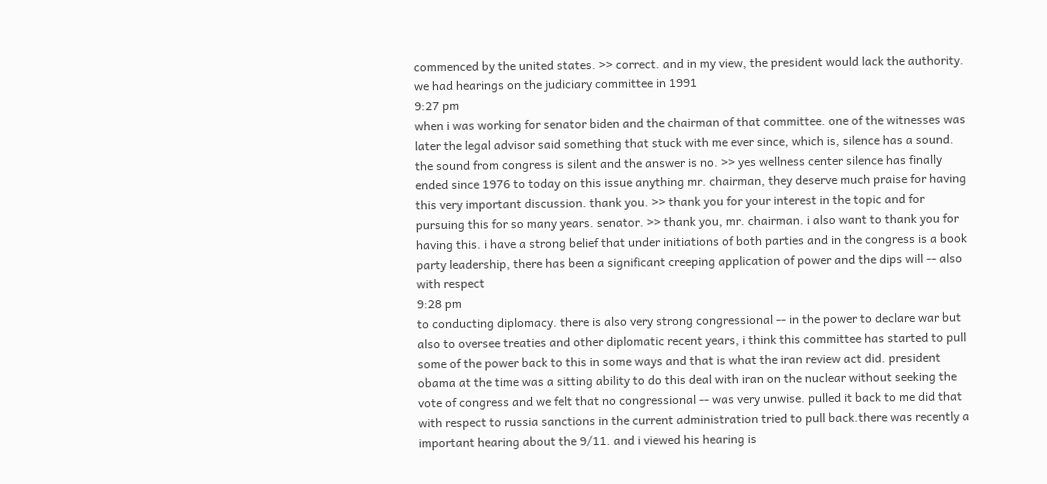commenced by the united states. >> correct. and in my view, the president would lack the authority. we had hearings on the judiciary committee in 1991
9:27 pm
when i was working for senator biden and the chairman of that committee. one of the witnesses was later the legal advisor said something that stuck with me ever since, which is, silence has a sound. the sound from congress is silent and the answer is no. >> yes wellness center silence has finally ended since 1976 to today on this issue anything mr. chairman, they deserve much praise for having this very important discussion. thank you. >> thank you for your interest in the topic and for pursuing this for so many years. senator. >> thank you, mr. chairman. i also want to thank you for having this. i have a strong belief that under initiations of both parties and in the congress is a book party leadership, there has been a significant creeping application of power and the dips will -- also with respect
9:28 pm
to conducting diplomacy. there is also very strong congressional -- in the power to declare war but also to oversee treaties and other diplomatic recent years, i think this committee has started to pull some of the power back to this in some ways and that is what the iran review act did. president obama at the time was a sitting ability to do this deal with iran on the nuclear without seeking the vote of congress and we felt that no congressional -- was very unwise. pulled it back to me did that with respect to russia sanctions in the current administration tried to pull back.there was recently a important hearing about the 9/11. and i viewed his hearing is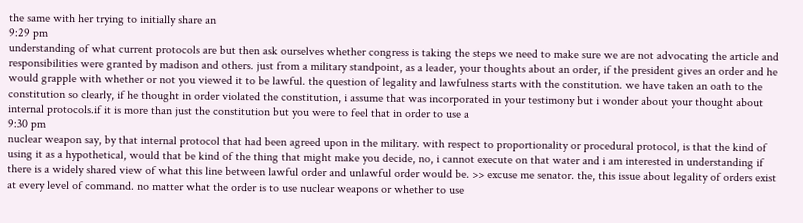the same with her trying to initially share an
9:29 pm
understanding of what current protocols are but then ask ourselves whether congress is taking the steps we need to make sure we are not advocating the article and responsibilities were granted by madison and others. just from a military standpoint, as a leader, your thoughts about an order, if the president gives an order and he would grapple with whether or not you viewed it to be lawful. the question of legality and lawfulness starts with the constitution. we have taken an oath to the constitution so clearly, if he thought in order violated the constitution, i assume that was incorporated in your testimony but i wonder about your thought about internal protocols.if it is more than just the constitution but you were to feel that in order to use a
9:30 pm
nuclear weapon say, by that internal protocol that had been agreed upon in the military. with respect to proportionality or procedural protocol, is that the kind of using it as a hypothetical, would that be kind of the thing that might make you decide, no, i cannot execute on that water and i am interested in understanding if there is a widely shared view of what this line between lawful order and unlawful order would be. >> excuse me senator. the, this issue about legality of orders exist at every level of command. no matter what the order is to use nuclear weapons or whether to use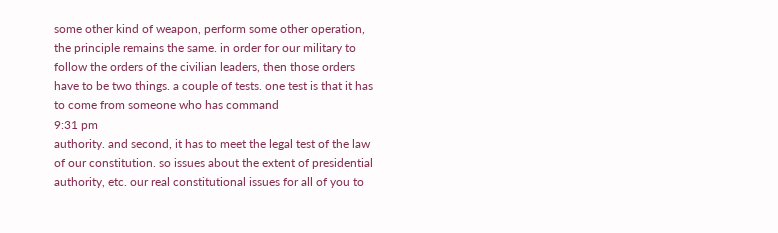some other kind of weapon, perform some other operation, the principle remains the same. in order for our military to follow the orders of the civilian leaders, then those orders have to be two things. a couple of tests. one test is that it has to come from someone who has command
9:31 pm
authority. and second, it has to meet the legal test of the law of our constitution. so issues about the extent of presidential authority, etc. our real constitutional issues for all of you to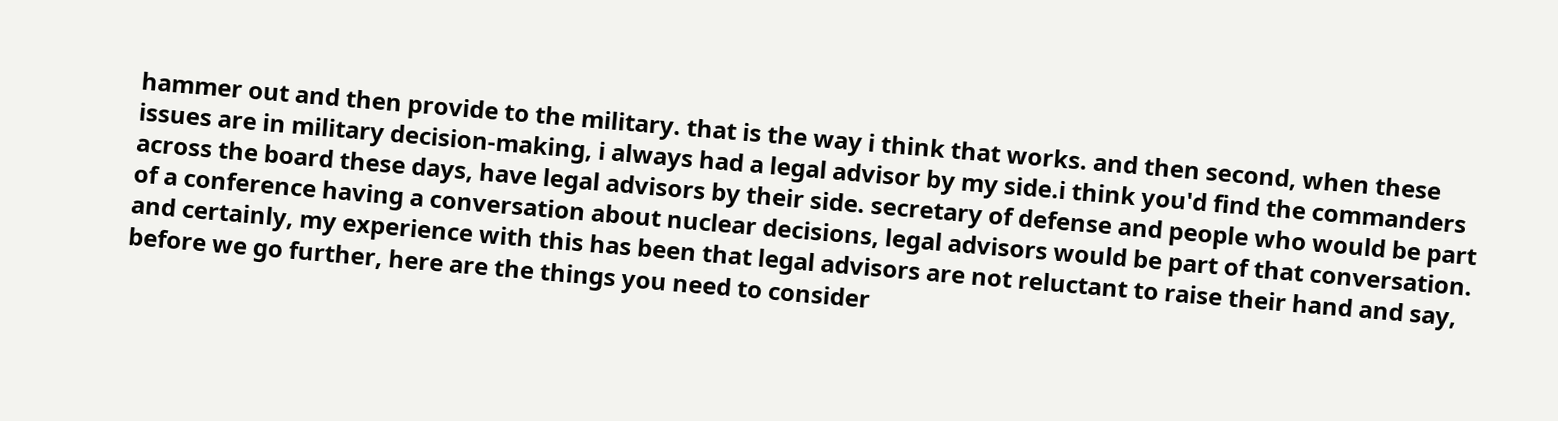hammer out and then provide to the military. that is the way i think that works. and then second, when these issues are in military decision-making, i always had a legal advisor by my side.i think you'd find the commanders across the board these days, have legal advisors by their side. secretary of defense and people who would be part of a conference having a conversation about nuclear decisions, legal advisors would be part of that conversation. and certainly, my experience with this has been that legal advisors are not reluctant to raise their hand and say, before we go further, here are the things you need to consider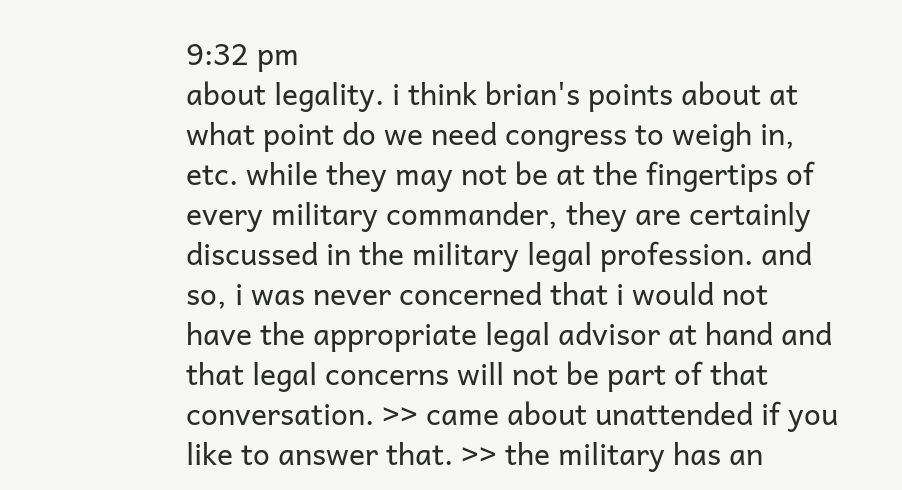9:32 pm
about legality. i think brian's points about at what point do we need congress to weigh in, etc. while they may not be at the fingertips of every military commander, they are certainly discussed in the military legal profession. and so, i was never concerned that i would not have the appropriate legal advisor at hand and that legal concerns will not be part of that conversation. >> came about unattended if you like to answer that. >> the military has an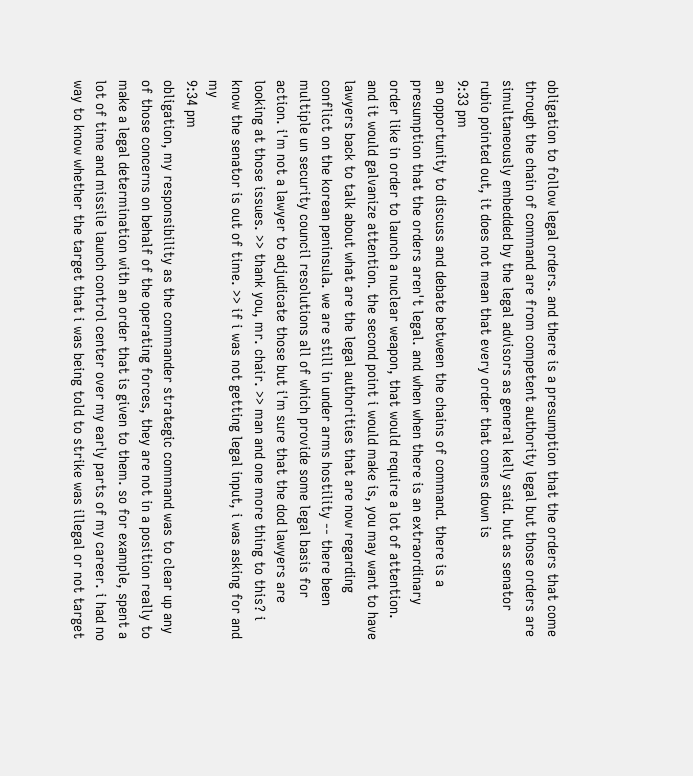obligation to follow legal orders. and there is a presumption that the orders that come through the chain of command are from competent authority legal but those orders are simultaneously embedded by the legal advisors as general kelly said. but as senator rubio pointed out, it does not mean that every order that comes down is
9:33 pm
an opportunity to discuss and debate between the chains of command. there is a presumption that the orders aren't legal. and when when there is an extraordinary order like in order to launch a nuclear weapon, that would require a lot of attention. and it would galvanize attention. the second point i would make is, you may want to have lawyers back to talk about what are the legal authorities that are now regarding conflict on the korean peninsula. we are still in under arms hostility -- there been multiple un security council resolutions all of which provide some legal basis for action. i'm not a lawyer to adjudicate those but i'm sure that the dod lawyers are looking at those issues. >> thank you, mr. chair. >> man and one more thing to this? i know the senator is out of time. >> if i was not getting legal input, i was asking for and my
9:34 pm
obligation, my responsibility as the commander strategic command was to clear up any of those concerns on behalf of the operating forces, they are not in a position really to make a legal determination with an order that is given to them. so for example, spent a lot of time and missile launch control center over my early parts of my career. i had no way to know whether the target that i was being told to strike was illegal or not target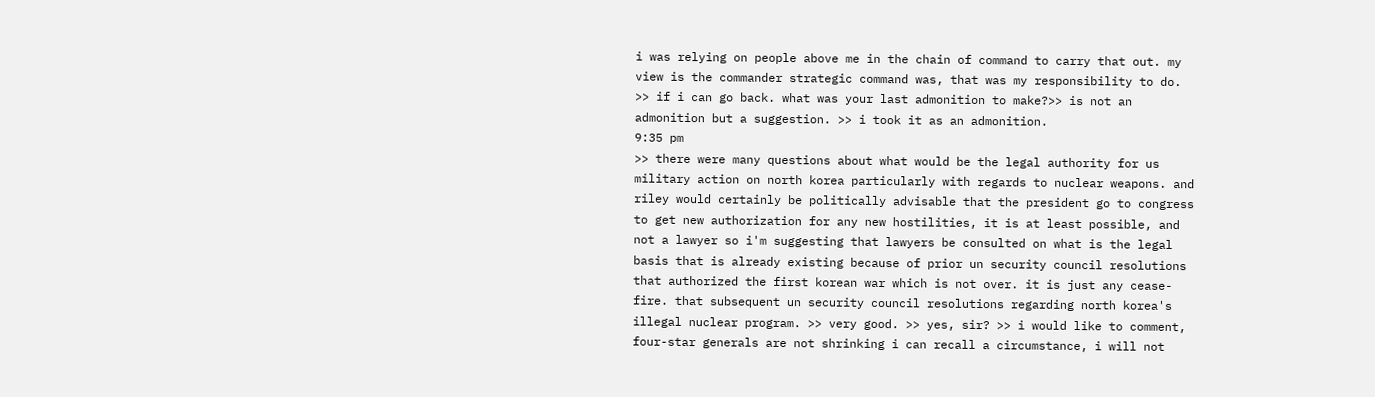i was relying on people above me in the chain of command to carry that out. my view is the commander strategic command was, that was my responsibility to do. >> if i can go back. what was your last admonition to make?>> is not an admonition but a suggestion. >> i took it as an admonition.
9:35 pm
>> there were many questions about what would be the legal authority for us military action on north korea particularly with regards to nuclear weapons. and riley would certainly be politically advisable that the president go to congress to get new authorization for any new hostilities, it is at least possible, and not a lawyer so i'm suggesting that lawyers be consulted on what is the legal basis that is already existing because of prior un security council resolutions that authorized the first korean war which is not over. it is just any cease-fire. that subsequent un security council resolutions regarding north korea's illegal nuclear program. >> very good. >> yes, sir? >> i would like to comment, four-star generals are not shrinking i can recall a circumstance, i will not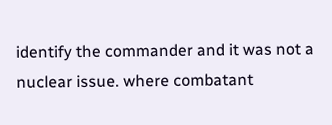identify the commander and it was not a nuclear issue. where combatant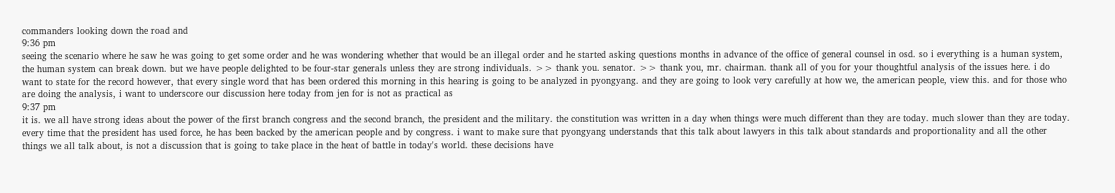commanders looking down the road and
9:36 pm
seeing the scenario where he saw he was going to get some order and he was wondering whether that would be an illegal order and he started asking questions months in advance of the office of general counsel in osd. so i everything is a human system, the human system can break down. but we have people delighted to be four-star generals unless they are strong individuals. >> thank you. senator. >> thank you, mr. chairman. thank all of you for your thoughtful analysis of the issues here. i do want to state for the record however, that every single word that has been ordered this morning in this hearing is going to be analyzed in pyongyang. and they are going to look very carefully at how we, the american people, view this. and for those who are doing the analysis, i want to underscore our discussion here today from jen for is not as practical as
9:37 pm
it is. we all have strong ideas about the power of the first branch congress and the second branch, the president and the military. the constitution was written in a day when things were much different than they are today. much slower than they are today. every time that the president has used force, he has been backed by the american people and by congress. i want to make sure that pyongyang understands that this talk about lawyers in this talk about standards and proportionality and all the other things we all talk about, is not a discussion that is going to take place in the heat of battle in today's world. these decisions have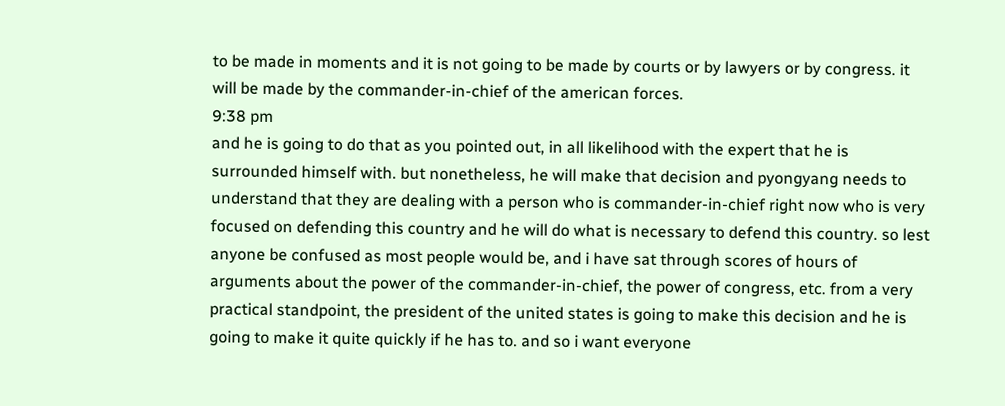to be made in moments and it is not going to be made by courts or by lawyers or by congress. it will be made by the commander-in-chief of the american forces.
9:38 pm
and he is going to do that as you pointed out, in all likelihood with the expert that he is surrounded himself with. but nonetheless, he will make that decision and pyongyang needs to understand that they are dealing with a person who is commander-in-chief right now who is very focused on defending this country and he will do what is necessary to defend this country. so lest anyone be confused as most people would be, and i have sat through scores of hours of arguments about the power of the commander-in-chief, the power of congress, etc. from a very practical standpoint, the president of the united states is going to make this decision and he is going to make it quite quickly if he has to. and so i want everyone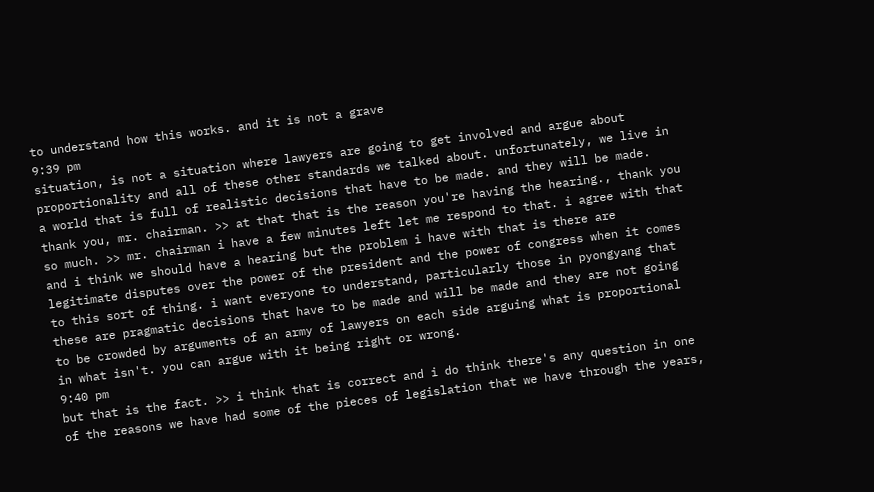to understand how this works. and it is not a grave
9:39 pm
situation, is not a situation where lawyers are going to get involved and argue about proportionality and all of these other standards we talked about. unfortunately, we live in a world that is full of realistic decisions that have to be made. and they will be made. thank you, mr. chairman. >> at that that is the reason you're having the hearing., thank you so much. >> mr. chairman i have a few minutes left let me respond to that. i agree with that and i think we should have a hearing but the problem i have with that is there are legitimate disputes over the power of the president and the power of congress when it comes to this sort of thing. i want everyone to understand, particularly those in pyongyang that these are pragmatic decisions that have to be made and will be made and they are not going to be crowded by arguments of an army of lawyers on each side arguing what is proportional in what isn't. you can argue with it being right or wrong.
9:40 pm
but that is the fact. >> i think that is correct and i do think there's any question in one of the reasons we have had some of the pieces of legislation that we have through the years,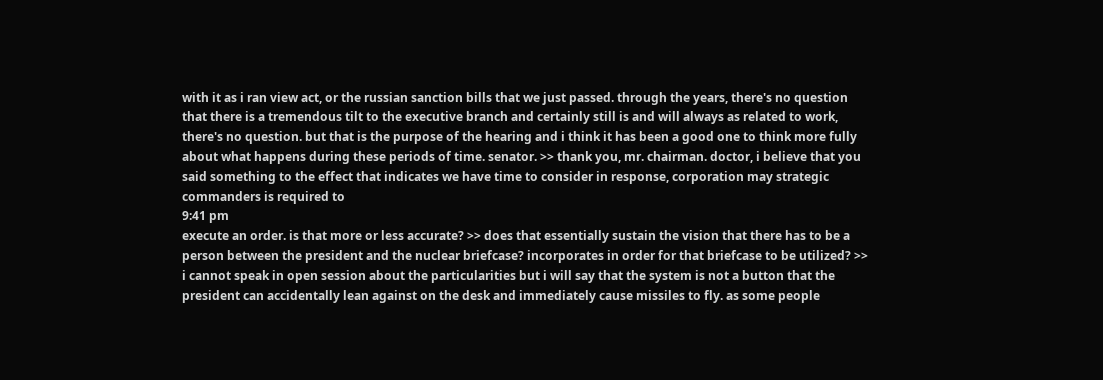with it as i ran view act, or the russian sanction bills that we just passed. through the years, there's no question that there is a tremendous tilt to the executive branch and certainly still is and will always as related to work, there's no question. but that is the purpose of the hearing and i think it has been a good one to think more fully about what happens during these periods of time. senator. >> thank you, mr. chairman. doctor, i believe that you said something to the effect that indicates we have time to consider in response, corporation may strategic commanders is required to
9:41 pm
execute an order. is that more or less accurate? >> does that essentially sustain the vision that there has to be a person between the president and the nuclear briefcase? incorporates in order for that briefcase to be utilized? >> i cannot speak in open session about the particularities but i will say that the system is not a button that the president can accidentally lean against on the desk and immediately cause missiles to fly. as some people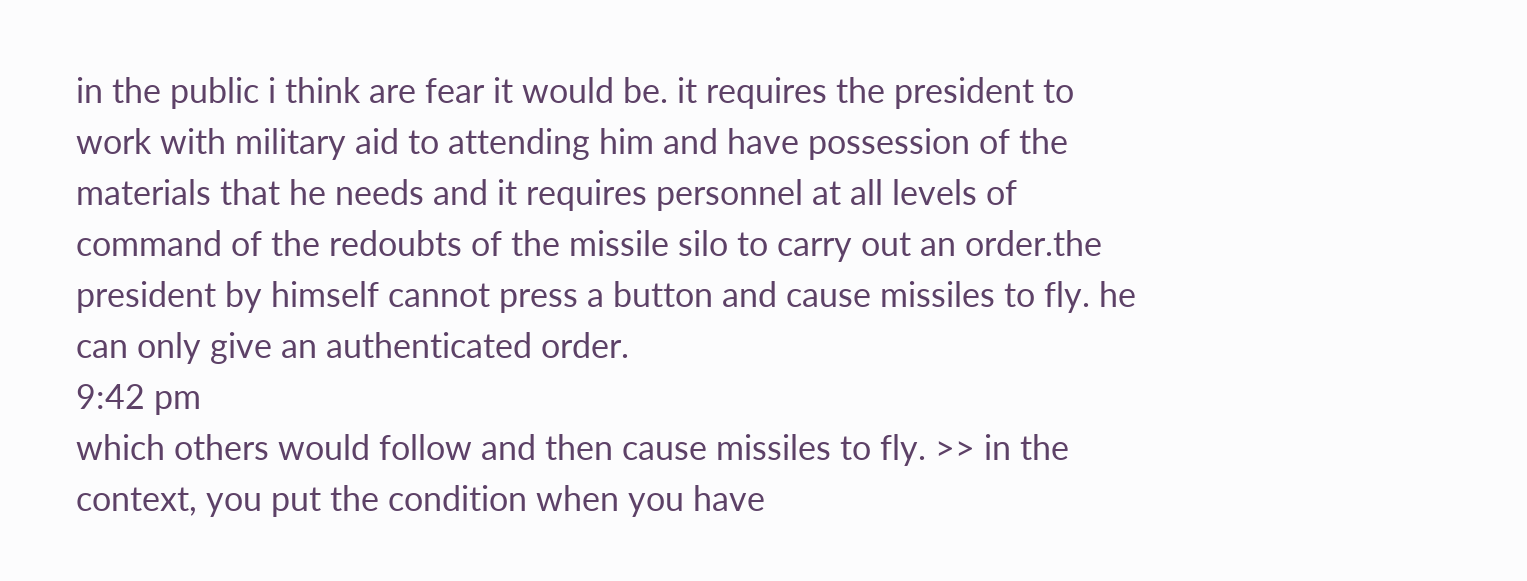in the public i think are fear it would be. it requires the president to work with military aid to attending him and have possession of the materials that he needs and it requires personnel at all levels of command of the redoubts of the missile silo to carry out an order.the president by himself cannot press a button and cause missiles to fly. he can only give an authenticated order.
9:42 pm
which others would follow and then cause missiles to fly. >> in the context, you put the condition when you have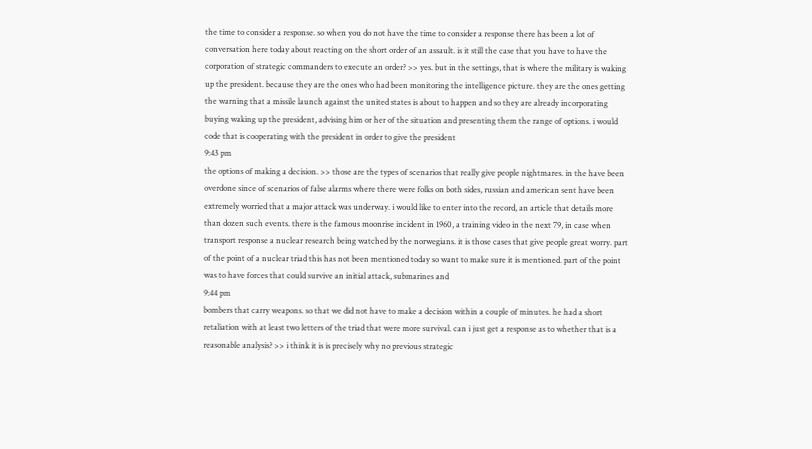the time to consider a response. so when you do not have the time to consider a response there has been a lot of conversation here today about reacting on the short order of an assault. is it still the case that you have to have the corporation of strategic commanders to execute an order? >> yes. but in the settings, that is where the military is waking up the president. because they are the ones who had been monitoring the intelligence picture. they are the ones getting the warning that a missile launch against the united states is about to happen and so they are already incorporating buying waking up the president, advising him or her of the situation and presenting them the range of options. i would code that is cooperating with the president in order to give the president
9:43 pm
the options of making a decision. >> those are the types of scenarios that really give people nightmares. in the have been overdone since of scenarios of false alarms where there were folks on both sides, russian and american sent have been extremely worried that a major attack was underway. i would like to enter into the record, an article that details more than dozen such events. there is the famous moonrise incident in 1960, a training video in the next 79, in case when transport response a nuclear research being watched by the norwegians. it is those cases that give people great worry. part of the point of a nuclear triad this has not been mentioned today so want to make sure it is mentioned. part of the point was to have forces that could survive an initial attack, submarines and
9:44 pm
bombers that carry weapons. so that we did not have to make a decision within a couple of minutes. he had a short retaliation with at least two letters of the triad that were more survival. can i just get a response as to whether that is a reasonable analysis? >> i think it is is precisely why no previous strategic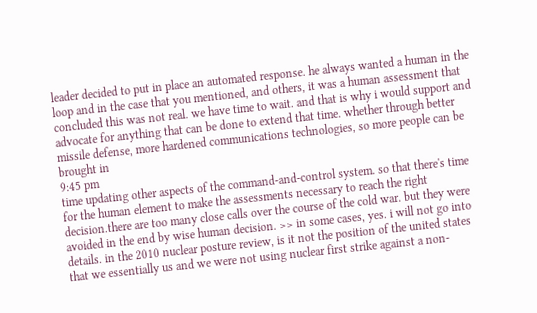leader decided to put in place an automated response. he always wanted a human in the loop and in the case that you mentioned, and others, it was a human assessment that concluded this was not real. we have time to wait. and that is why i would support and advocate for anything that can be done to extend that time. whether through better missile defense, more hardened communications technologies, so more people can be brought in
9:45 pm
time updating other aspects of the command-and-control system. so that there's time for the human element to make the assessments necessary to reach the right decision.there are too many close calls over the course of the cold war. but they were avoided in the end by wise human decision. >> in some cases, yes. i will not go into details. in the 2010 nuclear posture review, is it not the position of the united states that we essentially us and we were not using nuclear first strike against a non-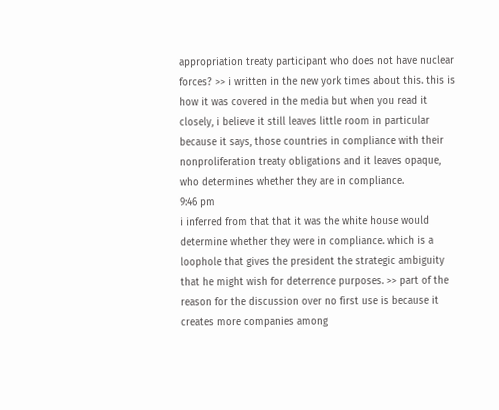appropriation treaty participant who does not have nuclear forces? >> i written in the new york times about this. this is how it was covered in the media but when you read it closely, i believe it still leaves little room in particular because it says, those countries in compliance with their nonproliferation treaty obligations and it leaves opaque, who determines whether they are in compliance.
9:46 pm
i inferred from that that it was the white house would determine whether they were in compliance. which is a loophole that gives the president the strategic ambiguity that he might wish for deterrence purposes. >> part of the reason for the discussion over no first use is because it creates more companies among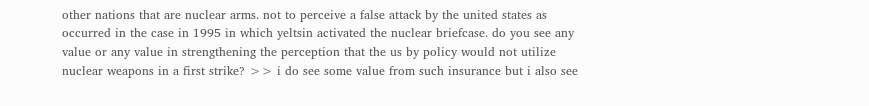other nations that are nuclear arms. not to perceive a false attack by the united states as occurred in the case in 1995 in which yeltsin activated the nuclear briefcase. do you see any value or any value in strengthening the perception that the us by policy would not utilize nuclear weapons in a first strike? >> i do see some value from such insurance but i also see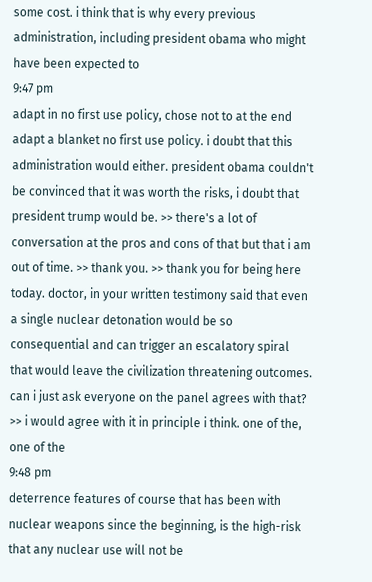some cost. i think that is why every previous administration, including president obama who might have been expected to
9:47 pm
adapt in no first use policy, chose not to at the end adapt a blanket no first use policy. i doubt that this administration would either. president obama couldn't be convinced that it was worth the risks, i doubt that president trump would be. >> there's a lot of conversation at the pros and cons of that but that i am out of time. >> thank you. >> thank you for being here today. doctor, in your written testimony said that even a single nuclear detonation would be so consequential and can trigger an escalatory spiral that would leave the civilization threatening outcomes. can i just ask everyone on the panel agrees with that? >> i would agree with it in principle i think. one of the, one of the
9:48 pm
deterrence features of course that has been with nuclear weapons since the beginning, is the high-risk that any nuclear use will not be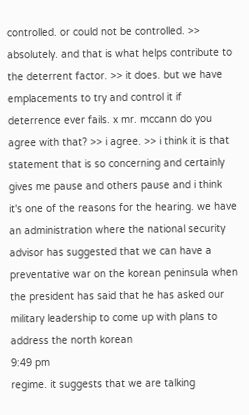controlled. or could not be controlled. >> absolutely. and that is what helps contribute to the deterrent factor. >> it does. but we have emplacements to try and control it if deterrence ever fails. x mr. mccann do you agree with that? >> i agree. >> i think it is that statement that is so concerning and certainly gives me pause and others pause and i think it's one of the reasons for the hearing. we have an administration where the national security advisor has suggested that we can have a preventative war on the korean peninsula when the president has said that he has asked our military leadership to come up with plans to address the north korean
9:49 pm
regime. it suggests that we are talking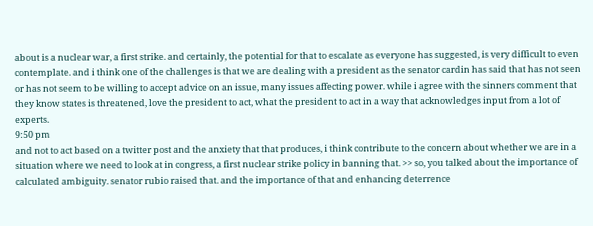about is a nuclear war, a first strike. and certainly, the potential for that to escalate as everyone has suggested, is very difficult to even contemplate. and i think one of the challenges is that we are dealing with a president as the senator cardin has said that has not seen or has not seem to be willing to accept advice on an issue, many issues affecting power. while i agree with the sinners comment that they know states is threatened, love the president to act, what the president to act in a way that acknowledges input from a lot of experts.
9:50 pm
and not to act based on a twitter post and the anxiety that that produces, i think contribute to the concern about whether we are in a situation where we need to look at in congress, a first nuclear strike policy in banning that. >> so, you talked about the importance of calculated ambiguity. senator rubio raised that. and the importance of that and enhancing deterrence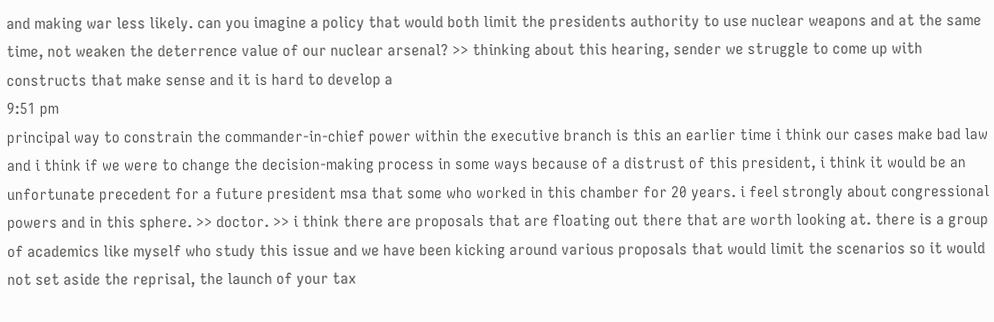and making war less likely. can you imagine a policy that would both limit the presidents authority to use nuclear weapons and at the same time, not weaken the deterrence value of our nuclear arsenal? >> thinking about this hearing, sender we struggle to come up with constructs that make sense and it is hard to develop a
9:51 pm
principal way to constrain the commander-in-chief power within the executive branch is this an earlier time i think our cases make bad law and i think if we were to change the decision-making process in some ways because of a distrust of this president, i think it would be an unfortunate precedent for a future president msa that some who worked in this chamber for 20 years. i feel strongly about congressional powers and in this sphere. >> doctor. >> i think there are proposals that are floating out there that are worth looking at. there is a group of academics like myself who study this issue and we have been kicking around various proposals that would limit the scenarios so it would not set aside the reprisal, the launch of your tax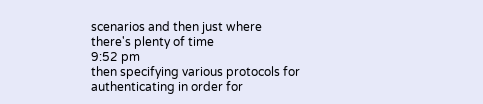scenarios and then just where there's plenty of time
9:52 pm
then specifying various protocols for authenticating in order for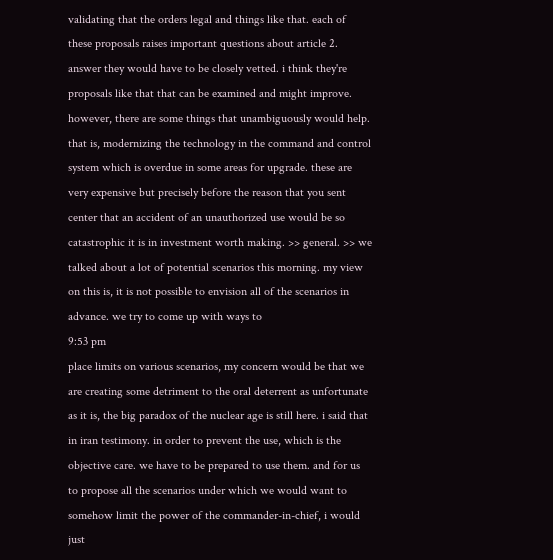validating that the orders legal and things like that. each of these proposals raises important questions about article 2. answer they would have to be closely vetted. i think they're proposals like that that can be examined and might improve. however, there are some things that unambiguously would help. that is, modernizing the technology in the command and control system which is overdue in some areas for upgrade. these are very expensive but precisely before the reason that you sent center that an accident of an unauthorized use would be so catastrophic it is in investment worth making. >> general. >> we talked about a lot of potential scenarios this morning. my view on this is, it is not possible to envision all of the scenarios in advance. we try to come up with ways to
9:53 pm
place limits on various scenarios, my concern would be that we are creating some detriment to the oral deterrent as unfortunate as it is, the big paradox of the nuclear age is still here. i said that in iran testimony. in order to prevent the use, which is the objective care. we have to be prepared to use them. and for us to propose all the scenarios under which we would want to somehow limit the power of the commander-in-chief, i would just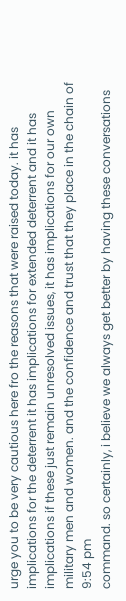urge you to be very cautious here fro the reasons that were raised today. it has implications for the deterrent it has implications for extended deterrent and it has implications if these just remain unresolved issues, it has implications for our own military men and women. and the confidence and trust that they place in the chain of
9:54 pm
command. so certainly, i believe we always get better by having these conversations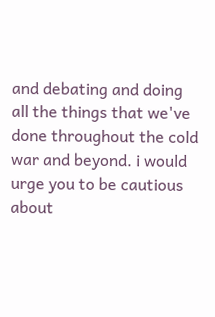and debating and doing all the things that we've done throughout the cold war and beyond. i would urge you to be cautious about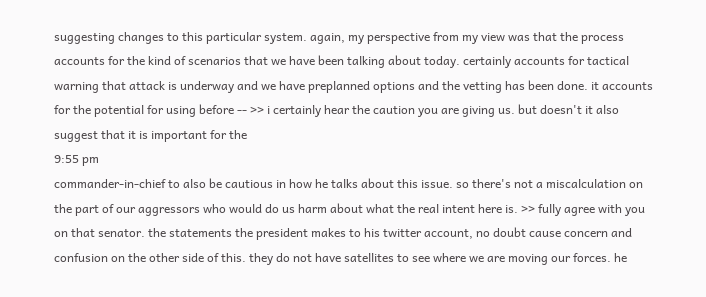suggesting changes to this particular system. again, my perspective from my view was that the process accounts for the kind of scenarios that we have been talking about today. certainly accounts for tactical warning that attack is underway and we have preplanned options and the vetting has been done. it accounts for the potential for using before -- >> i certainly hear the caution you are giving us. but doesn't it also suggest that it is important for the
9:55 pm
commander-in-chief to also be cautious in how he talks about this issue. so there's not a miscalculation on the part of our aggressors who would do us harm about what the real intent here is. >> fully agree with you on that senator. the statements the president makes to his twitter account, no doubt cause concern and confusion on the other side of this. they do not have satellites to see where we are moving our forces. he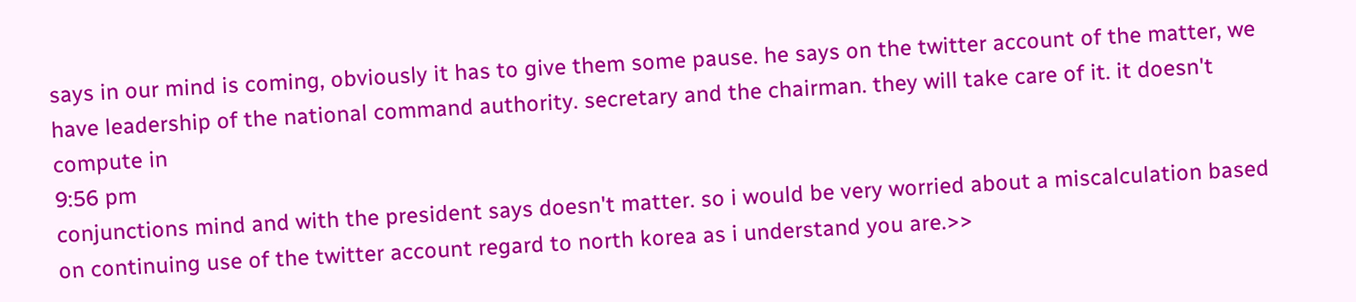says in our mind is coming, obviously it has to give them some pause. he says on the twitter account of the matter, we have leadership of the national command authority. secretary and the chairman. they will take care of it. it doesn't compute in
9:56 pm
conjunctions mind and with the president says doesn't matter. so i would be very worried about a miscalculation based on continuing use of the twitter account regard to north korea as i understand you are.>>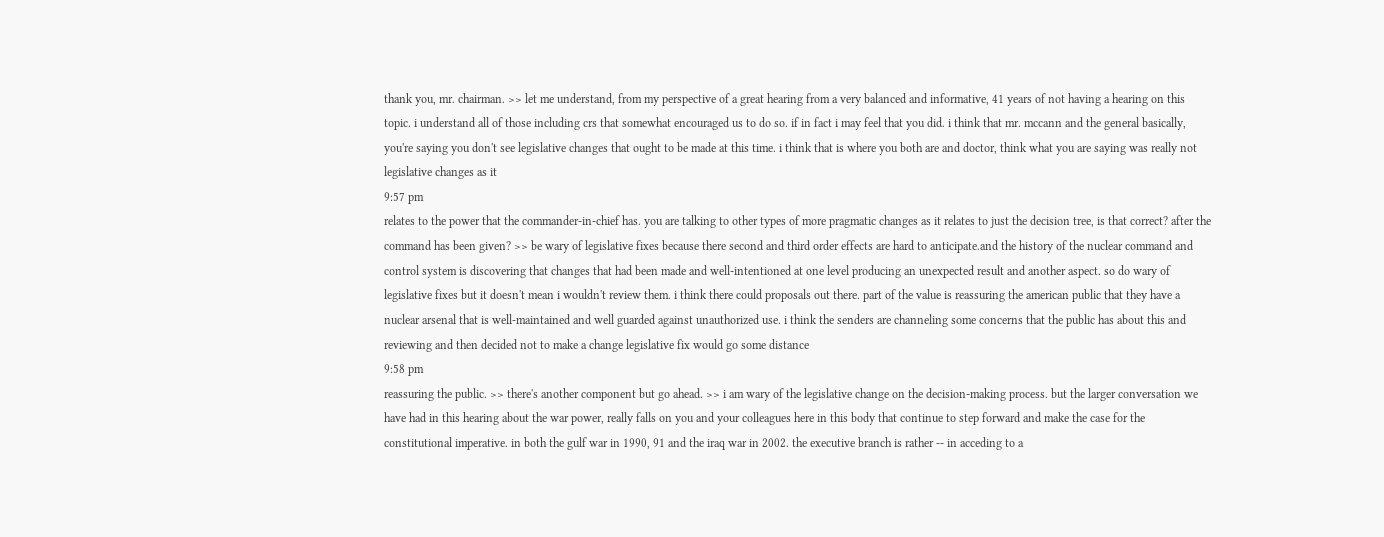thank you, mr. chairman. >> let me understand, from my perspective of a great hearing from a very balanced and informative, 41 years of not having a hearing on this topic. i understand all of those including crs that somewhat encouraged us to do so. if in fact i may feel that you did. i think that mr. mccann and the general basically, you're saying you don't see legislative changes that ought to be made at this time. i think that is where you both are and doctor, think what you are saying was really not legislative changes as it
9:57 pm
relates to the power that the commander-in-chief has. you are talking to other types of more pragmatic changes as it relates to just the decision tree, is that correct? after the command has been given? >> be wary of legislative fixes because there second and third order effects are hard to anticipate.and the history of the nuclear command and control system is discovering that changes that had been made and well-intentioned at one level producing an unexpected result and another aspect. so do wary of legislative fixes but it doesn't mean i wouldn't review them. i think there could proposals out there. part of the value is reassuring the american public that they have a nuclear arsenal that is well-maintained and well guarded against unauthorized use. i think the senders are channeling some concerns that the public has about this and reviewing and then decided not to make a change legislative fix would go some distance
9:58 pm
reassuring the public. >> there's another component but go ahead. >> i am wary of the legislative change on the decision-making process. but the larger conversation we have had in this hearing about the war power, really falls on you and your colleagues here in this body that continue to step forward and make the case for the constitutional imperative. in both the gulf war in 1990, 91 and the iraq war in 2002. the executive branch is rather -- in acceding to a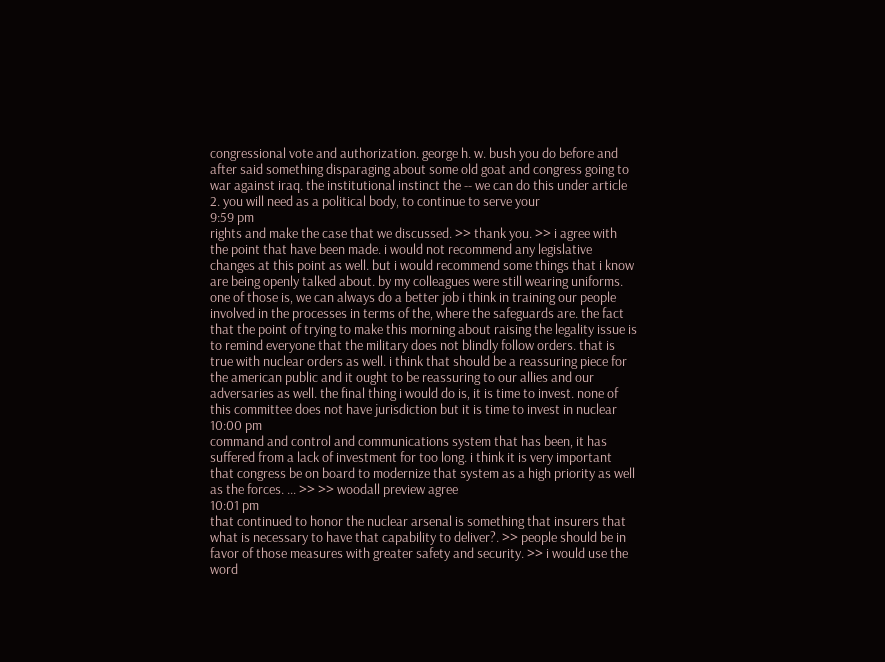congressional vote and authorization. george h. w. bush you do before and after said something disparaging about some old goat and congress going to war against iraq. the institutional instinct the -- we can do this under article 2. you will need as a political body, to continue to serve your
9:59 pm
rights and make the case that we discussed. >> thank you. >> i agree with the point that have been made. i would not recommend any legislative changes at this point as well. but i would recommend some things that i know are being openly talked about. by my colleagues were still wearing uniforms. one of those is, we can always do a better job i think in training our people involved in the processes in terms of the, where the safeguards are. the fact that the point of trying to make this morning about raising the legality issue is to remind everyone that the military does not blindly follow orders. that is true with nuclear orders as well. i think that should be a reassuring piece for the american public and it ought to be reassuring to our allies and our adversaries as well. the final thing i would do is, it is time to invest. none of this committee does not have jurisdiction but it is time to invest in nuclear
10:00 pm
command and control and communications system that has been, it has suffered from a lack of investment for too long. i think it is very important that congress be on board to modernize that system as a high priority as well as the forces. ... >> >> woodall preview agree
10:01 pm
that continued to honor the nuclear arsenal is something that insurers that what is necessary to have that capability to deliver?. >> people should be in favor of those measures with greater safety and security. >> i would use the word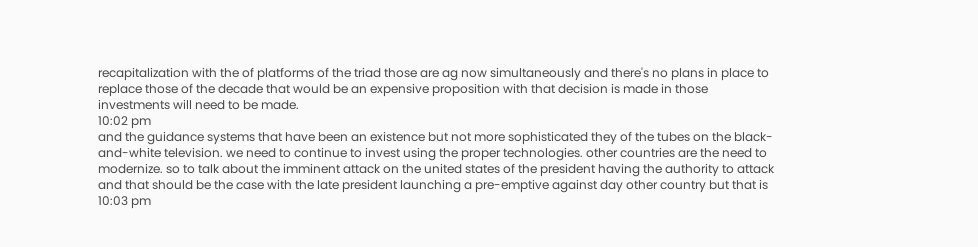recapitalization with the of platforms of the triad those are ag now simultaneously and there's no plans in place to replace those of the decade that would be an expensive proposition with that decision is made in those investments will need to be made.
10:02 pm
and the guidance systems that have been an existence but not more sophisticated they of the tubes on the black-and-white television. we need to continue to invest using the proper technologies. other countries are the need to modernize. so to talk about the imminent attack on the united states of the president having the authority to attack and that should be the case with the late president launching a pre-emptive against day other country but that is
10:03 pm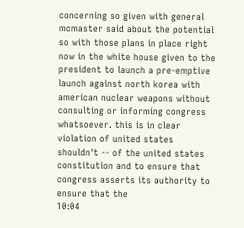concerning so given with general mcmaster said about the potential so with those plans in place right now in the white house given to the president to launch a pre-emptive launch against north korea with american nuclear weapons without consulting or informing congress whatsoever. this is in clear violation of united states shouldn't -- of the united states constitution and to ensure that congress asserts its authority to ensure that the
10:04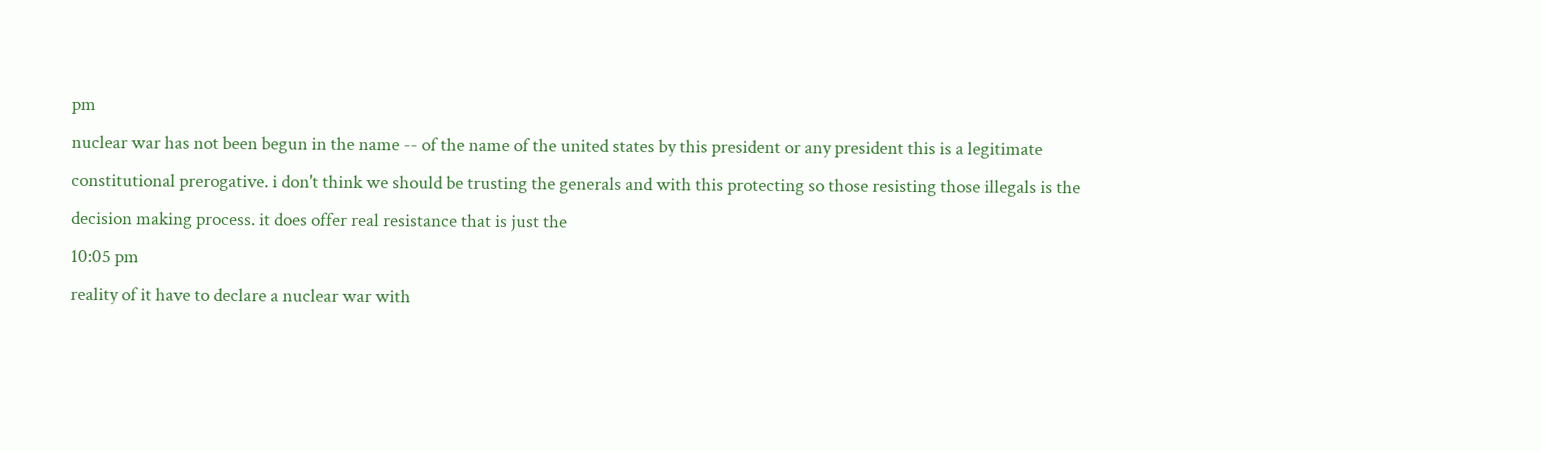pm
nuclear war has not been begun in the name -- of the name of the united states by this president or any president this is a legitimate constitutional prerogative. i don't think we should be trusting the generals and with this protecting so those resisting those illegals is the decision making process. it does offer real resistance that is just the
10:05 pm
reality of it have to declare a nuclear war with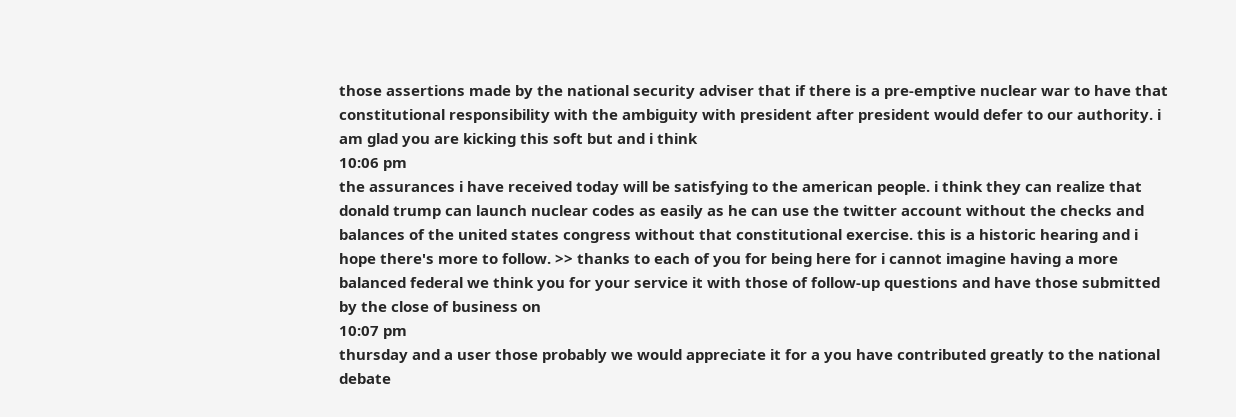those assertions made by the national security adviser that if there is a pre-emptive nuclear war to have that constitutional responsibility with the ambiguity with president after president would defer to our authority. i am glad you are kicking this soft but and i think
10:06 pm
the assurances i have received today will be satisfying to the american people. i think they can realize that donald trump can launch nuclear codes as easily as he can use the twitter account without the checks and balances of the united states congress without that constitutional exercise. this is a historic hearing and i hope there's more to follow. >> thanks to each of you for being here for i cannot imagine having a more balanced federal we think you for your service it with those of follow-up questions and have those submitted by the close of business on
10:07 pm
thursday and a user those probably we would appreciate it for a you have contributed greatly to the national debate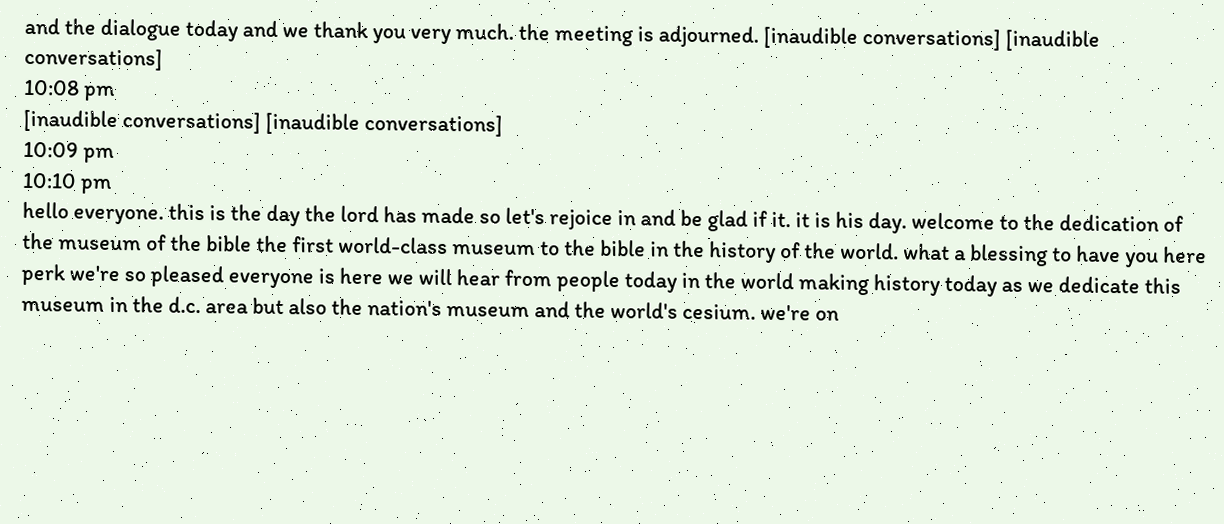and the dialogue today and we thank you very much. the meeting is adjourned. [inaudible conversations] [inaudible conversations]
10:08 pm
[inaudible conversations] [inaudible conversations]
10:09 pm
10:10 pm
hello everyone. this is the day the lord has made so let's rejoice in and be glad if it. it is his day. welcome to the dedication of the museum of the bible the first world-class museum to the bible in the history of the world. what a blessing to have you here perk we're so pleased everyone is here we will hear from people today in the world making history today as we dedicate this museum in the d.c. area but also the nation's museum and the world's cesium. we're on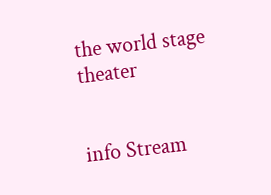the world stage theater


info Stream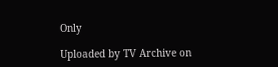Only

Uploaded by TV Archive on